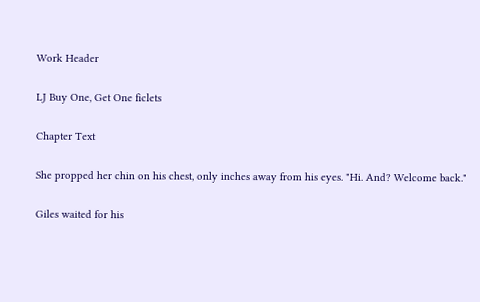Work Header

LJ Buy One, Get One ficlets

Chapter Text

She propped her chin on his chest, only inches away from his eyes. "Hi. And? Welcome back."

Giles waited for his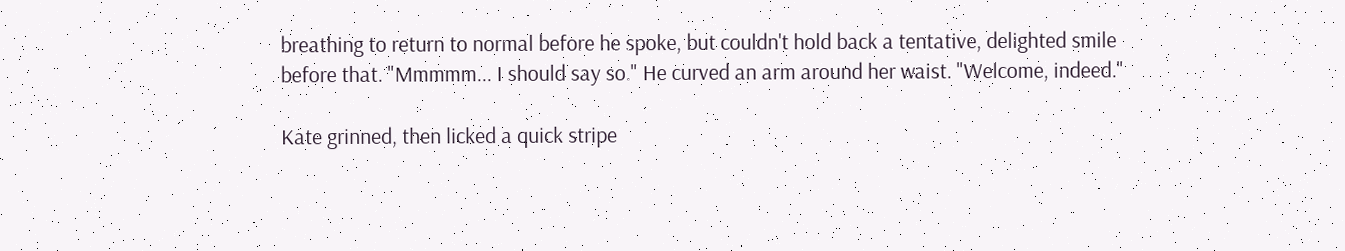breathing to return to normal before he spoke, but couldn't hold back a tentative, delighted smile before that. "Mmmmm... I should say so." He curved an arm around her waist. "Welcome, indeed."

Kate grinned, then licked a quick stripe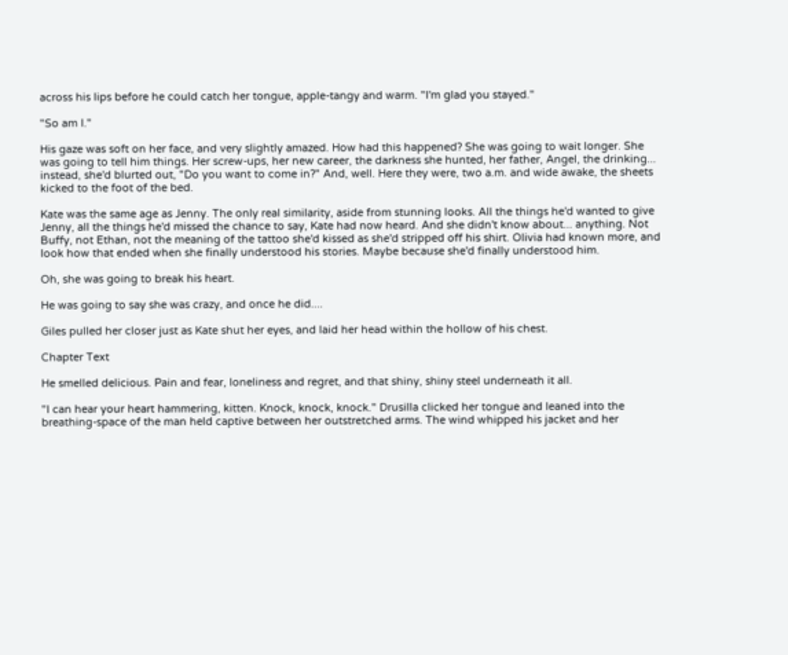across his lips before he could catch her tongue, apple-tangy and warm. "I'm glad you stayed."

"So am I."

His gaze was soft on her face, and very slightly amazed. How had this happened? She was going to wait longer. She was going to tell him things. Her screw-ups, her new career, the darkness she hunted, her father, Angel, the drinking... instead, she'd blurted out, "Do you want to come in?" And, well. Here they were, two a.m. and wide awake, the sheets kicked to the foot of the bed.

Kate was the same age as Jenny. The only real similarity, aside from stunning looks. All the things he'd wanted to give Jenny, all the things he'd missed the chance to say, Kate had now heard. And she didn't know about... anything. Not Buffy, not Ethan, not the meaning of the tattoo she'd kissed as she'd stripped off his shirt. Olivia had known more, and look how that ended when she finally understood his stories. Maybe because she'd finally understood him.

Oh, she was going to break his heart.

He was going to say she was crazy, and once he did....

Giles pulled her closer just as Kate shut her eyes, and laid her head within the hollow of his chest.

Chapter Text

He smelled delicious. Pain and fear, loneliness and regret, and that shiny, shiny steel underneath it all.

"I can hear your heart hammering, kitten. Knock, knock, knock." Drusilla clicked her tongue and leaned into the breathing-space of the man held captive between her outstretched arms. The wind whipped his jacket and her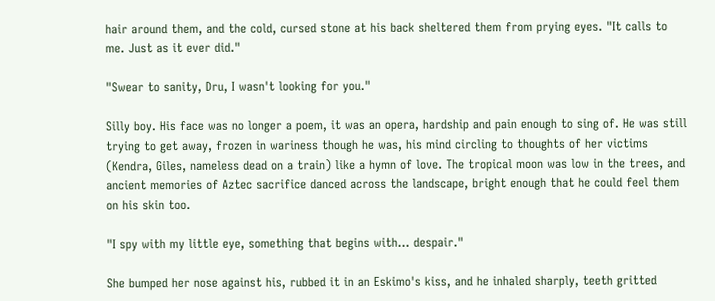hair around them, and the cold, cursed stone at his back sheltered them from prying eyes. "It calls to me. Just as it ever did."

"Swear to sanity, Dru, I wasn't looking for you."

Silly boy. His face was no longer a poem, it was an opera, hardship and pain enough to sing of. He was still trying to get away, frozen in wariness though he was, his mind circling to thoughts of her victims (Kendra, Giles, nameless dead on a train) like a hymn of love. The tropical moon was low in the trees, and ancient memories of Aztec sacrifice danced across the landscape, bright enough that he could feel them on his skin too.

"I spy with my little eye, something that begins with... despair."

She bumped her nose against his, rubbed it in an Eskimo's kiss, and he inhaled sharply, teeth gritted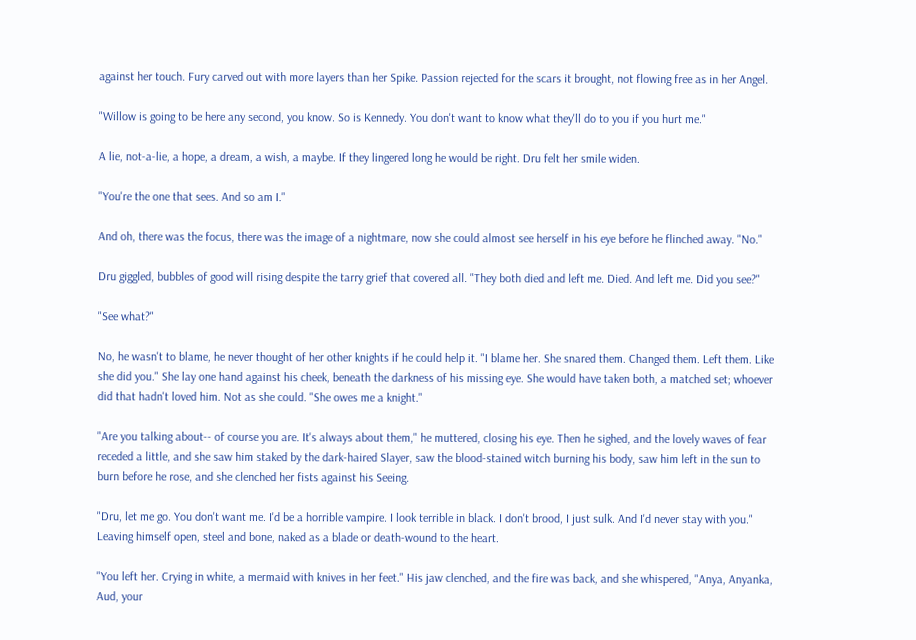against her touch. Fury carved out with more layers than her Spike. Passion rejected for the scars it brought, not flowing free as in her Angel.

"Willow is going to be here any second, you know. So is Kennedy. You don't want to know what they'll do to you if you hurt me."

A lie, not-a-lie, a hope, a dream, a wish, a maybe. If they lingered long he would be right. Dru felt her smile widen.

"You're the one that sees. And so am I."

And oh, there was the focus, there was the image of a nightmare, now she could almost see herself in his eye before he flinched away. "No."

Dru giggled, bubbles of good will rising despite the tarry grief that covered all. "They both died and left me. Died. And left me. Did you see?"

"See what?"

No, he wasn't to blame, he never thought of her other knights if he could help it. "I blame her. She snared them. Changed them. Left them. Like she did you." She lay one hand against his cheek, beneath the darkness of his missing eye. She would have taken both, a matched set; whoever did that hadn't loved him. Not as she could. "She owes me a knight."

"Are you talking about-- of course you are. It's always about them," he muttered, closing his eye. Then he sighed, and the lovely waves of fear receded a little, and she saw him staked by the dark-haired Slayer, saw the blood-stained witch burning his body, saw him left in the sun to burn before he rose, and she clenched her fists against his Seeing.

"Dru, let me go. You don't want me. I'd be a horrible vampire. I look terrible in black. I don't brood, I just sulk. And I'd never stay with you." Leaving himself open, steel and bone, naked as a blade or death-wound to the heart.

"You left her. Crying in white, a mermaid with knives in her feet." His jaw clenched, and the fire was back, and she whispered, "Anya, Anyanka, Aud, your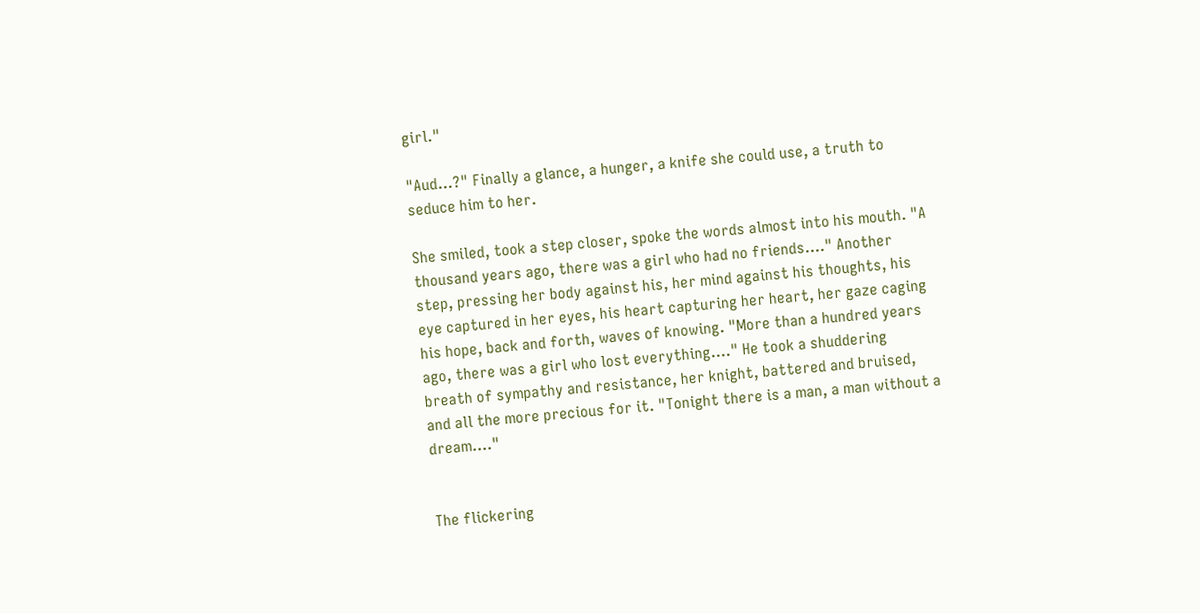girl."

"Aud...?" Finally a glance, a hunger, a knife she could use, a truth to seduce him to her.

She smiled, took a step closer, spoke the words almost into his mouth. "A thousand years ago, there was a girl who had no friends...." Another step, pressing her body against his, her mind against his thoughts, his eye captured in her eyes, his heart capturing her heart, her gaze caging his hope, back and forth, waves of knowing. "More than a hundred years ago, there was a girl who lost everything...." He took a shuddering breath of sympathy and resistance, her knight, battered and bruised, and all the more precious for it. "Tonight there is a man, a man without a dream...."


The flickering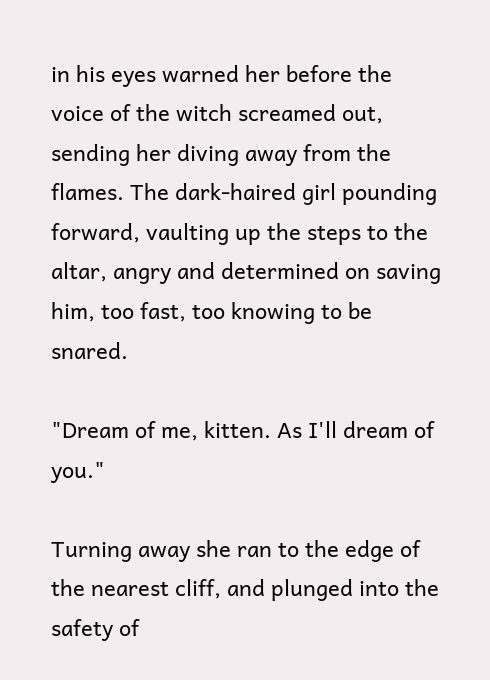in his eyes warned her before the voice of the witch screamed out, sending her diving away from the flames. The dark-haired girl pounding forward, vaulting up the steps to the altar, angry and determined on saving him, too fast, too knowing to be snared.

"Dream of me, kitten. As I'll dream of you."

Turning away she ran to the edge of the nearest cliff, and plunged into the safety of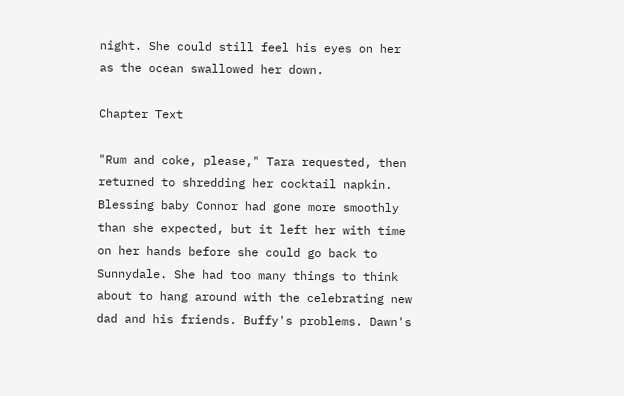night. She could still feel his eyes on her as the ocean swallowed her down.

Chapter Text

"Rum and coke, please," Tara requested, then returned to shredding her cocktail napkin. Blessing baby Connor had gone more smoothly than she expected, but it left her with time on her hands before she could go back to Sunnydale. She had too many things to think about to hang around with the celebrating new dad and his friends. Buffy's problems. Dawn's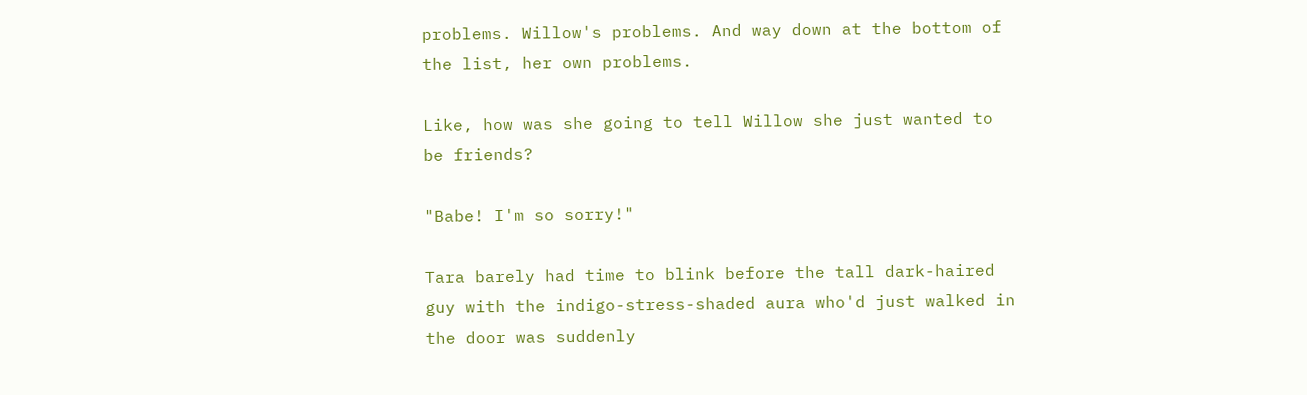problems. Willow's problems. And way down at the bottom of the list, her own problems.

Like, how was she going to tell Willow she just wanted to be friends?

"Babe! I'm so sorry!"

Tara barely had time to blink before the tall dark-haired guy with the indigo-stress-shaded aura who'd just walked in the door was suddenly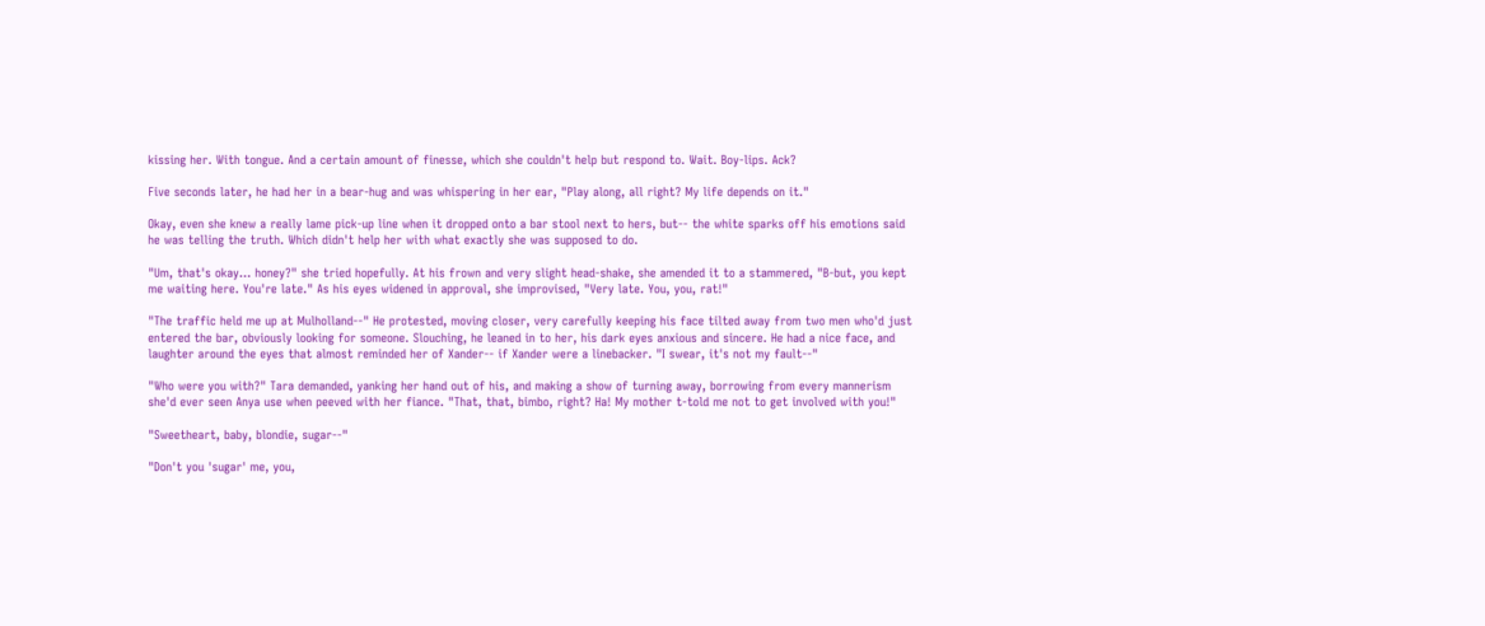kissing her. With tongue. And a certain amount of finesse, which she couldn't help but respond to. Wait. Boy-lips. Ack?

Five seconds later, he had her in a bear-hug and was whispering in her ear, "Play along, all right? My life depends on it."

Okay, even she knew a really lame pick-up line when it dropped onto a bar stool next to hers, but-- the white sparks off his emotions said he was telling the truth. Which didn't help her with what exactly she was supposed to do.

"Um, that's okay... honey?" she tried hopefully. At his frown and very slight head-shake, she amended it to a stammered, "B-but, you kept me waiting here. You're late." As his eyes widened in approval, she improvised, "Very late. You, you, rat!"

"The traffic held me up at Mulholland--" He protested, moving closer, very carefully keeping his face tilted away from two men who'd just entered the bar, obviously looking for someone. Slouching, he leaned in to her, his dark eyes anxious and sincere. He had a nice face, and laughter around the eyes that almost reminded her of Xander-- if Xander were a linebacker. "I swear, it's not my fault--"

"Who were you with?" Tara demanded, yanking her hand out of his, and making a show of turning away, borrowing from every mannerism she'd ever seen Anya use when peeved with her fiance. "That, that, bimbo, right? Ha! My mother t-told me not to get involved with you!"

"Sweetheart, baby, blondie, sugar--"

"Don't you 'sugar' me, you,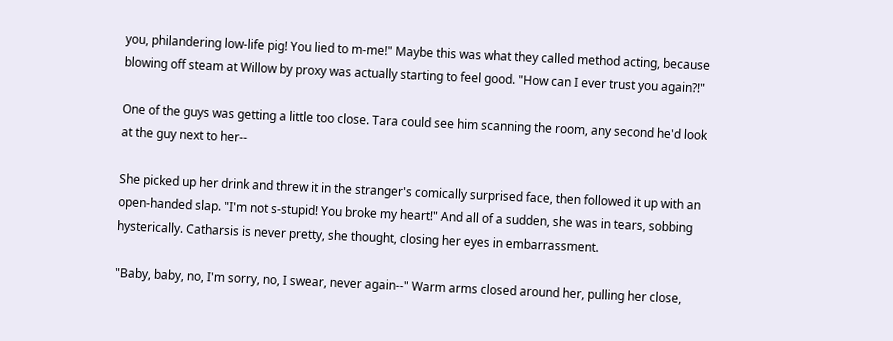you, philandering low-life pig! You lied to m-me!" Maybe this was what they called method acting, because blowing off steam at Willow by proxy was actually starting to feel good. "How can I ever trust you again?!"

One of the guys was getting a little too close. Tara could see him scanning the room, any second he'd look at the guy next to her--

She picked up her drink and threw it in the stranger's comically surprised face, then followed it up with an open-handed slap. "I'm not s-stupid! You broke my heart!" And all of a sudden, she was in tears, sobbing hysterically. Catharsis is never pretty, she thought, closing her eyes in embarrassment.

"Baby, baby, no, I'm sorry, no, I swear, never again--" Warm arms closed around her, pulling her close,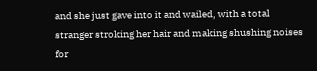and she just gave into it and wailed, with a total stranger stroking her hair and making shushing noises for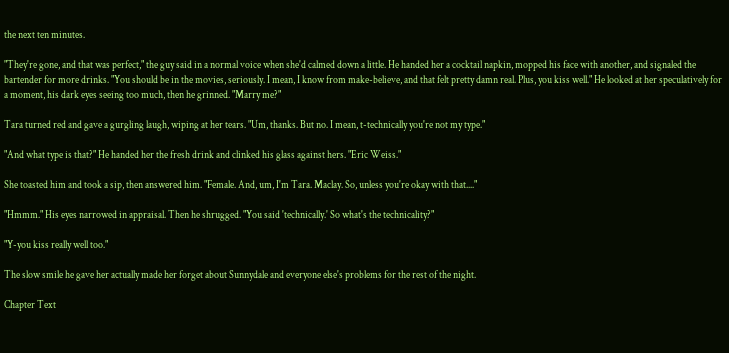the next ten minutes.

"They're gone, and that was perfect," the guy said in a normal voice when she'd calmed down a little. He handed her a cocktail napkin, mopped his face with another, and signaled the bartender for more drinks. "You should be in the movies, seriously. I mean, I know from make-believe, and that felt pretty damn real. Plus, you kiss well." He looked at her speculatively for a moment, his dark eyes seeing too much, then he grinned. "Marry me?"

Tara turned red and gave a gurgling laugh, wiping at her tears. "Um, thanks. But no. I mean, t-technically you're not my type."

"And what type is that?" He handed her the fresh drink and clinked his glass against hers. "Eric Weiss."

She toasted him and took a sip, then answered him. "Female. And, um, I'm Tara. Maclay. So, unless you're okay with that...."

"Hmmm." His eyes narrowed in appraisal. Then he shrugged. "You said 'technically.' So what's the technicality?"

"Y-you kiss really well too."

The slow smile he gave her actually made her forget about Sunnydale and everyone else's problems for the rest of the night.

Chapter Text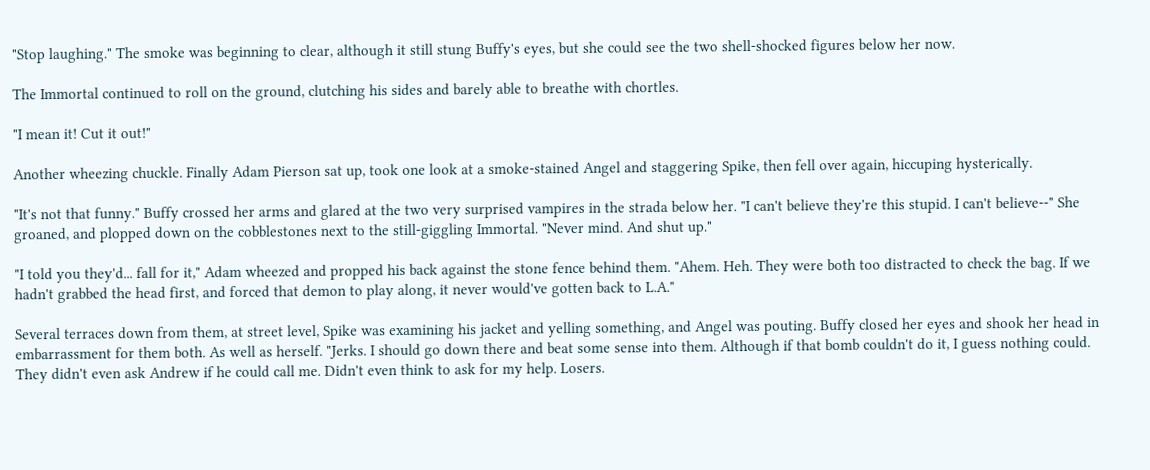"Stop laughing." The smoke was beginning to clear, although it still stung Buffy's eyes, but she could see the two shell-shocked figures below her now.

The Immortal continued to roll on the ground, clutching his sides and barely able to breathe with chortles.

"I mean it! Cut it out!"

Another wheezing chuckle. Finally Adam Pierson sat up, took one look at a smoke-stained Angel and staggering Spike, then fell over again, hiccuping hysterically.

"It's not that funny." Buffy crossed her arms and glared at the two very surprised vampires in the strada below her. "I can't believe they're this stupid. I can't believe--" She groaned, and plopped down on the cobblestones next to the still-giggling Immortal. "Never mind. And shut up."

"I told you they'd... fall for it," Adam wheezed and propped his back against the stone fence behind them. "Ahem. Heh. They were both too distracted to check the bag. If we hadn't grabbed the head first, and forced that demon to play along, it never would've gotten back to L.A."

Several terraces down from them, at street level, Spike was examining his jacket and yelling something, and Angel was pouting. Buffy closed her eyes and shook her head in embarrassment for them both. As well as herself. "Jerks. I should go down there and beat some sense into them. Although if that bomb couldn't do it, I guess nothing could. They didn't even ask Andrew if he could call me. Didn't even think to ask for my help. Losers.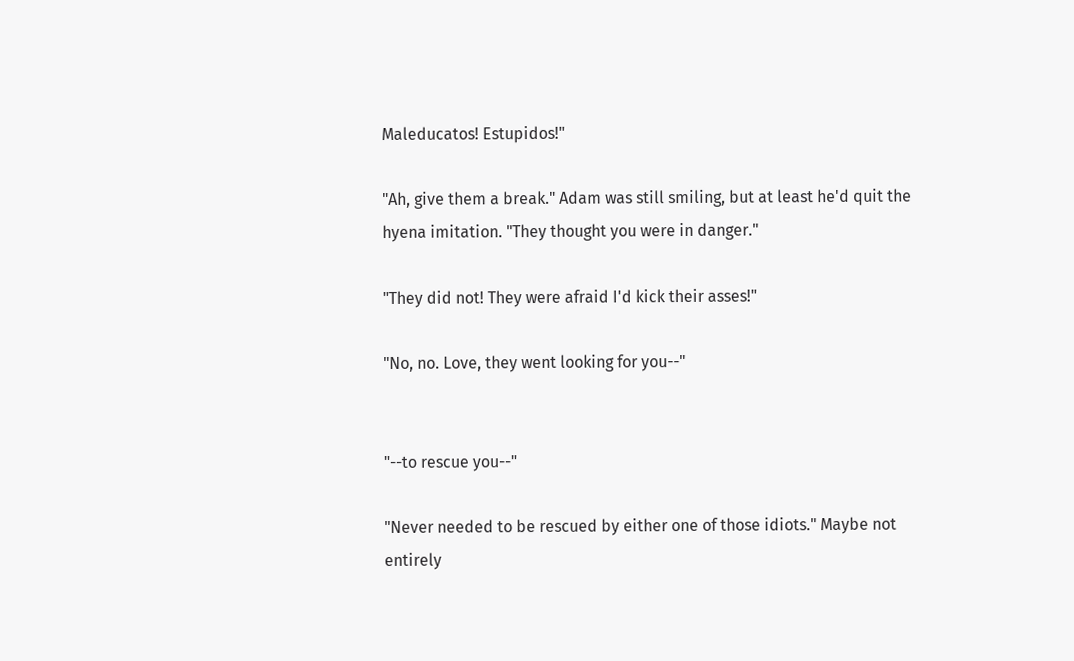Maleducatos! Estupidos!"

"Ah, give them a break." Adam was still smiling, but at least he'd quit the hyena imitation. "They thought you were in danger."

"They did not! They were afraid I'd kick their asses!"

"No, no. Love, they went looking for you--"


"--to rescue you--"

"Never needed to be rescued by either one of those idiots." Maybe not entirely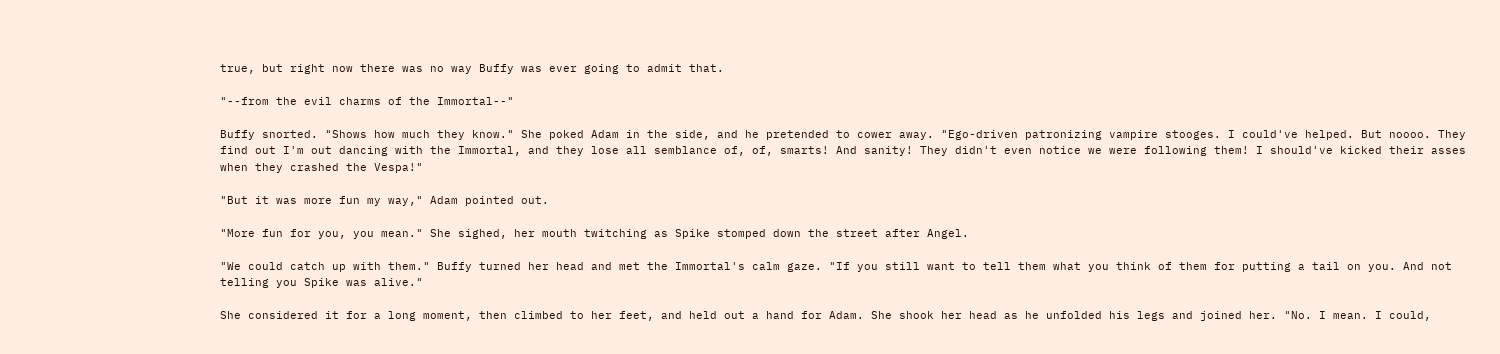true, but right now there was no way Buffy was ever going to admit that.

"--from the evil charms of the Immortal--"

Buffy snorted. "Shows how much they know." She poked Adam in the side, and he pretended to cower away. "Ego-driven patronizing vampire stooges. I could've helped. But noooo. They find out I'm out dancing with the Immortal, and they lose all semblance of, of, smarts! And sanity! They didn't even notice we were following them! I should've kicked their asses when they crashed the Vespa!"

"But it was more fun my way," Adam pointed out.

"More fun for you, you mean." She sighed, her mouth twitching as Spike stomped down the street after Angel.

"We could catch up with them." Buffy turned her head and met the Immortal's calm gaze. "If you still want to tell them what you think of them for putting a tail on you. And not telling you Spike was alive."

She considered it for a long moment, then climbed to her feet, and held out a hand for Adam. She shook her head as he unfolded his legs and joined her. "No. I mean. I could,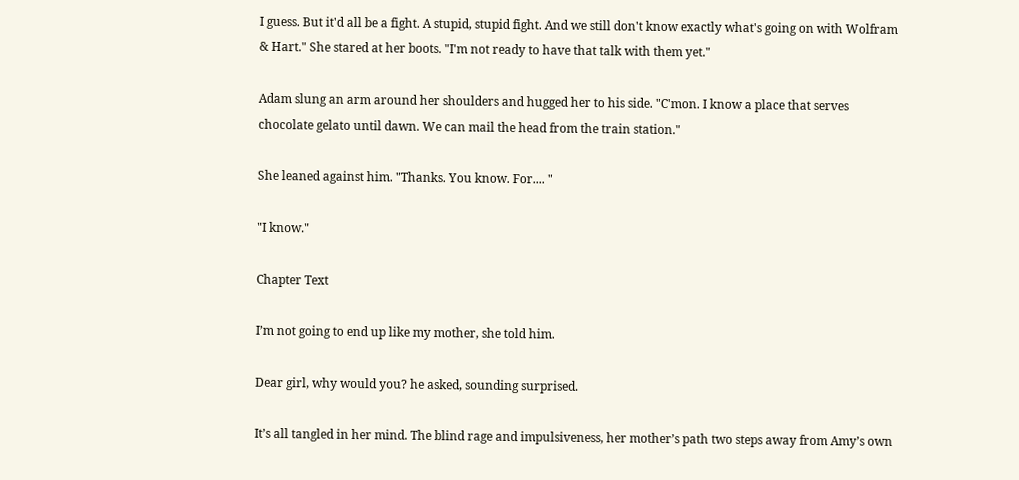I guess. But it'd all be a fight. A stupid, stupid fight. And we still don't know exactly what's going on with Wolfram & Hart." She stared at her boots. "I'm not ready to have that talk with them yet."

Adam slung an arm around her shoulders and hugged her to his side. "C'mon. I know a place that serves chocolate gelato until dawn. We can mail the head from the train station."

She leaned against him. "Thanks. You know. For.... "

"I know."

Chapter Text

I’m not going to end up like my mother, she told him.

Dear girl, why would you? he asked, sounding surprised.

It’s all tangled in her mind. The blind rage and impulsiveness, her mother’s path two steps away from Amy’s own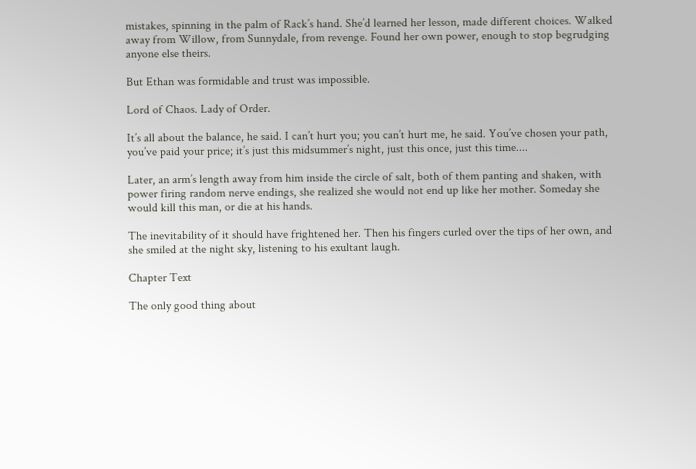mistakes, spinning in the palm of Rack’s hand. She’d learned her lesson, made different choices. Walked away from Willow, from Sunnydale, from revenge. Found her own power, enough to stop begrudging anyone else theirs.

But Ethan was formidable and trust was impossible.

Lord of Chaos. Lady of Order.

It’s all about the balance, he said. I can’t hurt you; you can’t hurt me, he said. You’ve chosen your path, you’ve paid your price; it’s just this midsummer’s night, just this once, just this time....

Later, an arm’s length away from him inside the circle of salt, both of them panting and shaken, with power firing random nerve endings, she realized she would not end up like her mother. Someday she would kill this man, or die at his hands.

The inevitability of it should have frightened her. Then his fingers curled over the tips of her own, and she smiled at the night sky, listening to his exultant laugh.

Chapter Text

The only good thing about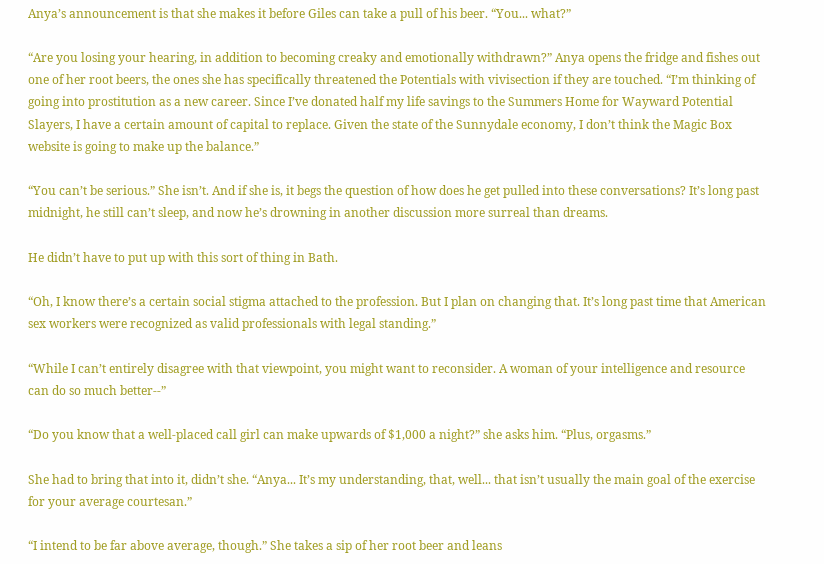Anya’s announcement is that she makes it before Giles can take a pull of his beer. “You... what?”

“Are you losing your hearing, in addition to becoming creaky and emotionally withdrawn?” Anya opens the fridge and fishes out one of her root beers, the ones she has specifically threatened the Potentials with vivisection if they are touched. “I’m thinking of going into prostitution as a new career. Since I’ve donated half my life savings to the Summers Home for Wayward Potential Slayers, I have a certain amount of capital to replace. Given the state of the Sunnydale economy, I don’t think the Magic Box website is going to make up the balance.”

“You can’t be serious.” She isn’t. And if she is, it begs the question of how does he get pulled into these conversations? It’s long past midnight, he still can’t sleep, and now he’s drowning in another discussion more surreal than dreams.

He didn’t have to put up with this sort of thing in Bath.

“Oh, I know there’s a certain social stigma attached to the profession. But I plan on changing that. It’s long past time that American sex workers were recognized as valid professionals with legal standing.”

“While I can’t entirely disagree with that viewpoint, you might want to reconsider. A woman of your intelligence and resource can do so much better--”

“Do you know that a well-placed call girl can make upwards of $1,000 a night?” she asks him. “Plus, orgasms.”

She had to bring that into it, didn’t she. “Anya... It’s my understanding, that, well... that isn’t usually the main goal of the exercise for your average courtesan.”

“I intend to be far above average, though.” She takes a sip of her root beer and leans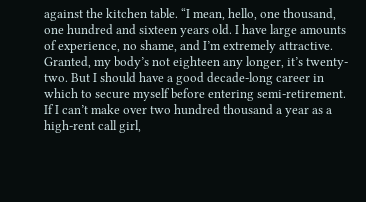against the kitchen table. “I mean, hello, one thousand, one hundred and sixteen years old. I have large amounts of experience, no shame, and I’m extremely attractive. Granted, my body’s not eighteen any longer, it’s twenty-two. But I should have a good decade-long career in which to secure myself before entering semi-retirement. If I can’t make over two hundred thousand a year as a high-rent call girl,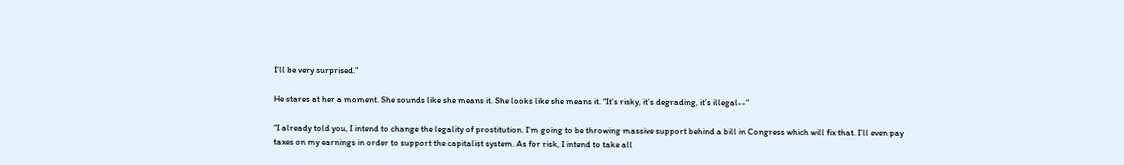I’ll be very surprised.”

He stares at her a moment. She sounds like she means it. She looks like she means it. “It’s risky, it’s degrading, it’s illegal--”

“I already told you, I intend to change the legality of prostitution. I'm going to be throwing massive support behind a bill in Congress which will fix that. I’ll even pay taxes on my earnings in order to support the capitalist system. As for risk, I intend to take all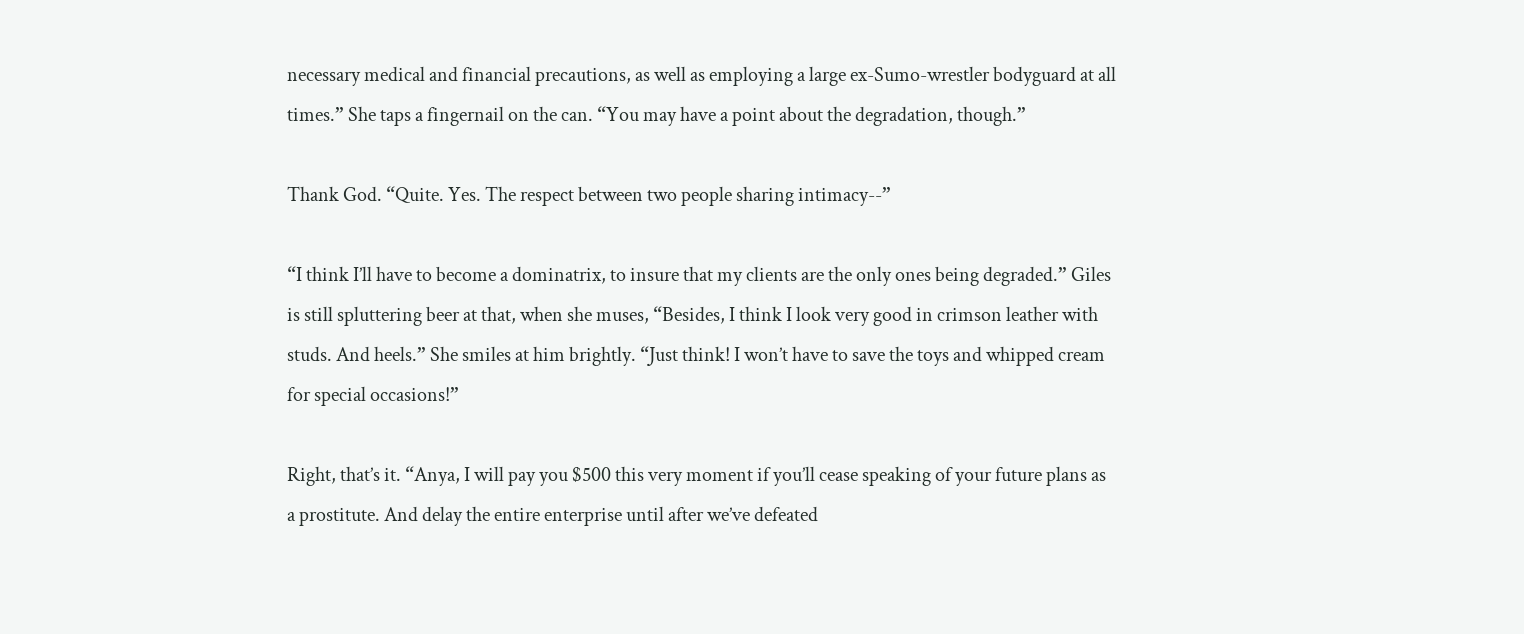necessary medical and financial precautions, as well as employing a large ex-Sumo-wrestler bodyguard at all times.” She taps a fingernail on the can. “You may have a point about the degradation, though.”

Thank God. “Quite. Yes. The respect between two people sharing intimacy--”

“I think I’ll have to become a dominatrix, to insure that my clients are the only ones being degraded.” Giles is still spluttering beer at that, when she muses, “Besides, I think I look very good in crimson leather with studs. And heels.” She smiles at him brightly. “Just think! I won’t have to save the toys and whipped cream for special occasions!”

Right, that’s it. “Anya, I will pay you $500 this very moment if you’ll cease speaking of your future plans as a prostitute. And delay the entire enterprise until after we’ve defeated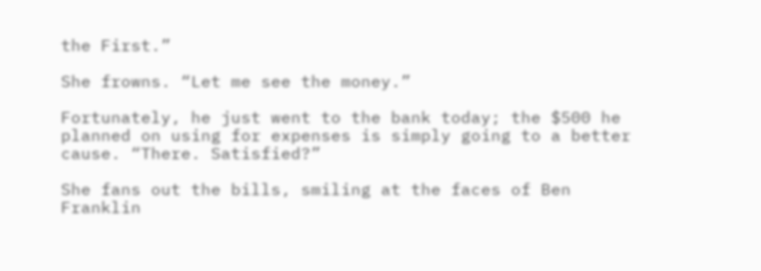the First.”

She frowns. “Let me see the money.”

Fortunately, he just went to the bank today; the $500 he planned on using for expenses is simply going to a better cause. “There. Satisfied?”

She fans out the bills, smiling at the faces of Ben Franklin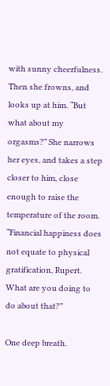with sunny cheerfulness. Then she frowns, and looks up at him. “But what about my orgasms?” She narrows her eyes, and takes a step closer to him, close enough to raise the temperature of the room. “Financial happiness does not equate to physical gratification, Rupert. What are you doing to do about that?”

One deep breath.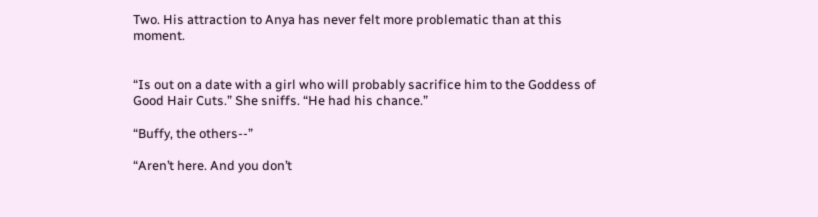Two. His attraction to Anya has never felt more problematic than at this moment.


“Is out on a date with a girl who will probably sacrifice him to the Goddess of Good Hair Cuts.” She sniffs. “He had his chance.”

“Buffy, the others--”

“Aren’t here. And you don’t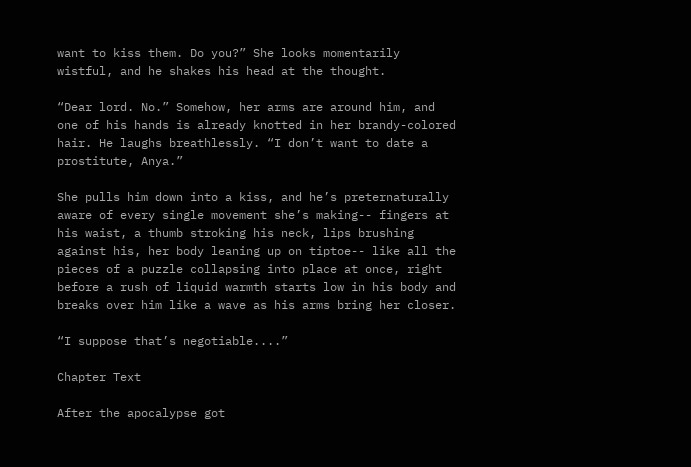want to kiss them. Do you?” She looks momentarily wistful, and he shakes his head at the thought.

“Dear lord. No.” Somehow, her arms are around him, and one of his hands is already knotted in her brandy-colored hair. He laughs breathlessly. “I don’t want to date a prostitute, Anya.”

She pulls him down into a kiss, and he’s preternaturally aware of every single movement she’s making-- fingers at his waist, a thumb stroking his neck, lips brushing against his, her body leaning up on tiptoe-- like all the pieces of a puzzle collapsing into place at once, right before a rush of liquid warmth starts low in his body and breaks over him like a wave as his arms bring her closer.

“I suppose that’s negotiable....”

Chapter Text

After the apocalypse got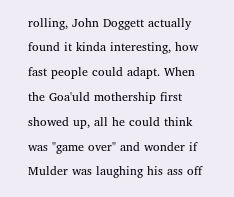rolling, John Doggett actually found it kinda interesting, how fast people could adapt. When the Goa'uld mothership first showed up, all he could think was "game over" and wonder if Mulder was laughing his ass off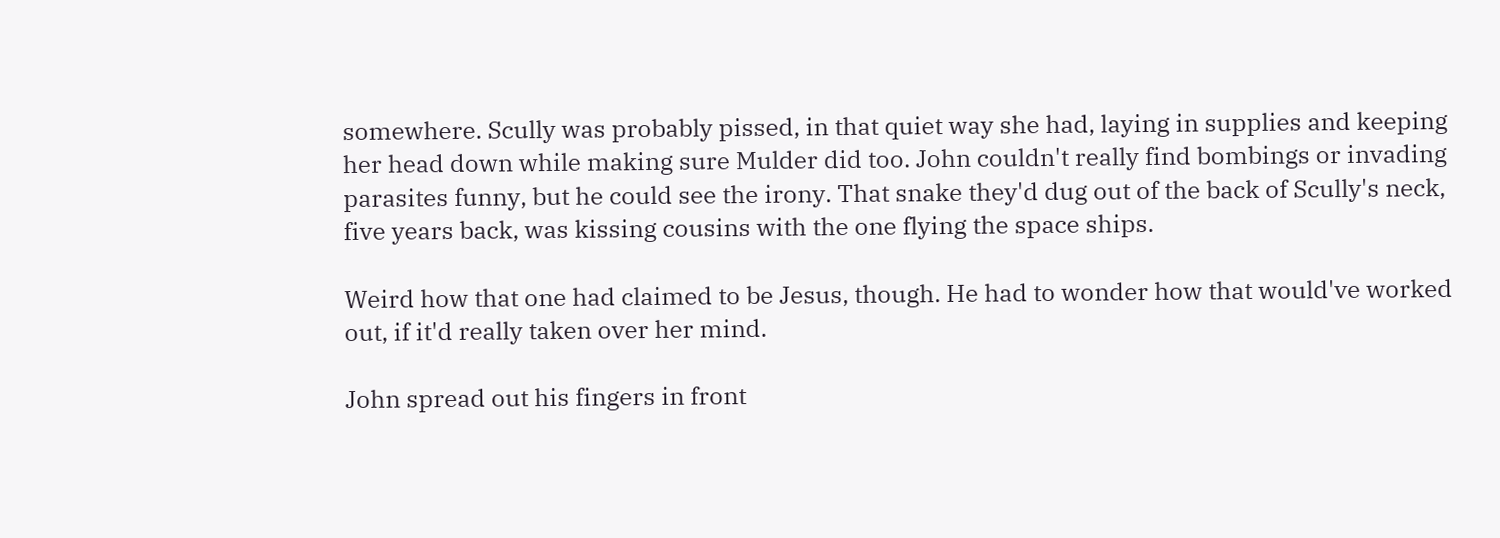somewhere. Scully was probably pissed, in that quiet way she had, laying in supplies and keeping her head down while making sure Mulder did too. John couldn't really find bombings or invading parasites funny, but he could see the irony. That snake they'd dug out of the back of Scully's neck, five years back, was kissing cousins with the one flying the space ships.

Weird how that one had claimed to be Jesus, though. He had to wonder how that would've worked out, if it'd really taken over her mind.

John spread out his fingers in front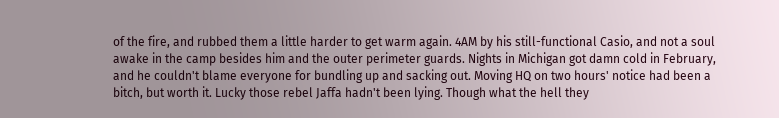of the fire, and rubbed them a little harder to get warm again. 4AM by his still-functional Casio, and not a soul awake in the camp besides him and the outer perimeter guards. Nights in Michigan got damn cold in February, and he couldn't blame everyone for bundling up and sacking out. Moving HQ on two hours' notice had been a bitch, but worth it. Lucky those rebel Jaffa hadn't been lying. Though what the hell they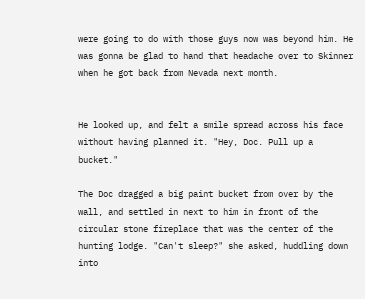were going to do with those guys now was beyond him. He was gonna be glad to hand that headache over to Skinner when he got back from Nevada next month.


He looked up, and felt a smile spread across his face without having planned it. "Hey, Doc. Pull up a bucket."

The Doc dragged a big paint bucket from over by the wall, and settled in next to him in front of the circular stone fireplace that was the center of the hunting lodge. "Can't sleep?" she asked, huddling down into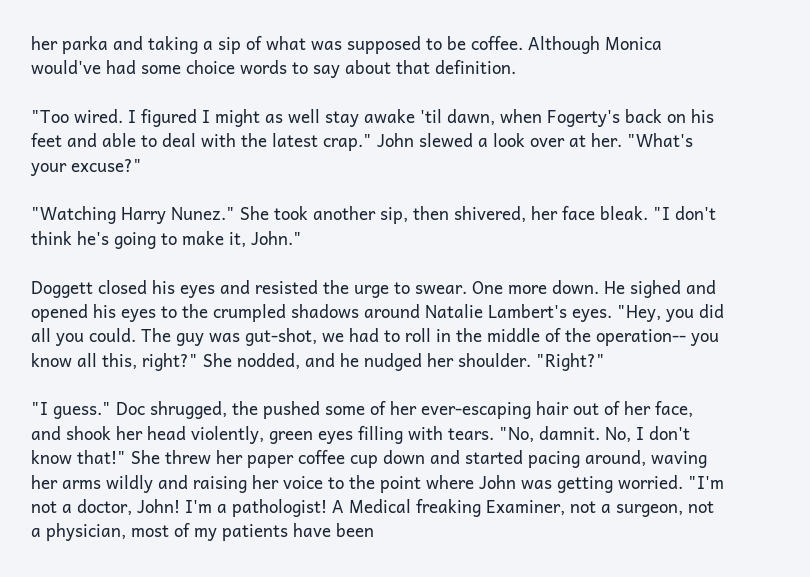her parka and taking a sip of what was supposed to be coffee. Although Monica would've had some choice words to say about that definition.

"Too wired. I figured I might as well stay awake 'til dawn, when Fogerty's back on his feet and able to deal with the latest crap." John slewed a look over at her. "What's your excuse?"

"Watching Harry Nunez." She took another sip, then shivered, her face bleak. "I don't think he's going to make it, John."

Doggett closed his eyes and resisted the urge to swear. One more down. He sighed and opened his eyes to the crumpled shadows around Natalie Lambert's eyes. "Hey, you did all you could. The guy was gut-shot, we had to roll in the middle of the operation-- you know all this, right?" She nodded, and he nudged her shoulder. "Right?"

"I guess." Doc shrugged, the pushed some of her ever-escaping hair out of her face, and shook her head violently, green eyes filling with tears. "No, damnit. No, I don't know that!" She threw her paper coffee cup down and started pacing around, waving her arms wildly and raising her voice to the point where John was getting worried. "I'm not a doctor, John! I'm a pathologist! A Medical freaking Examiner, not a surgeon, not a physician, most of my patients have been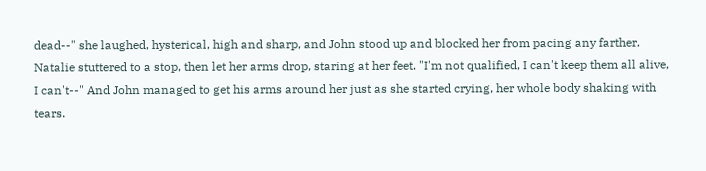dead--" she laughed, hysterical, high and sharp, and John stood up and blocked her from pacing any farther. Natalie stuttered to a stop, then let her arms drop, staring at her feet. "I'm not qualified, I can't keep them all alive, I can't--" And John managed to get his arms around her just as she started crying, her whole body shaking with tears.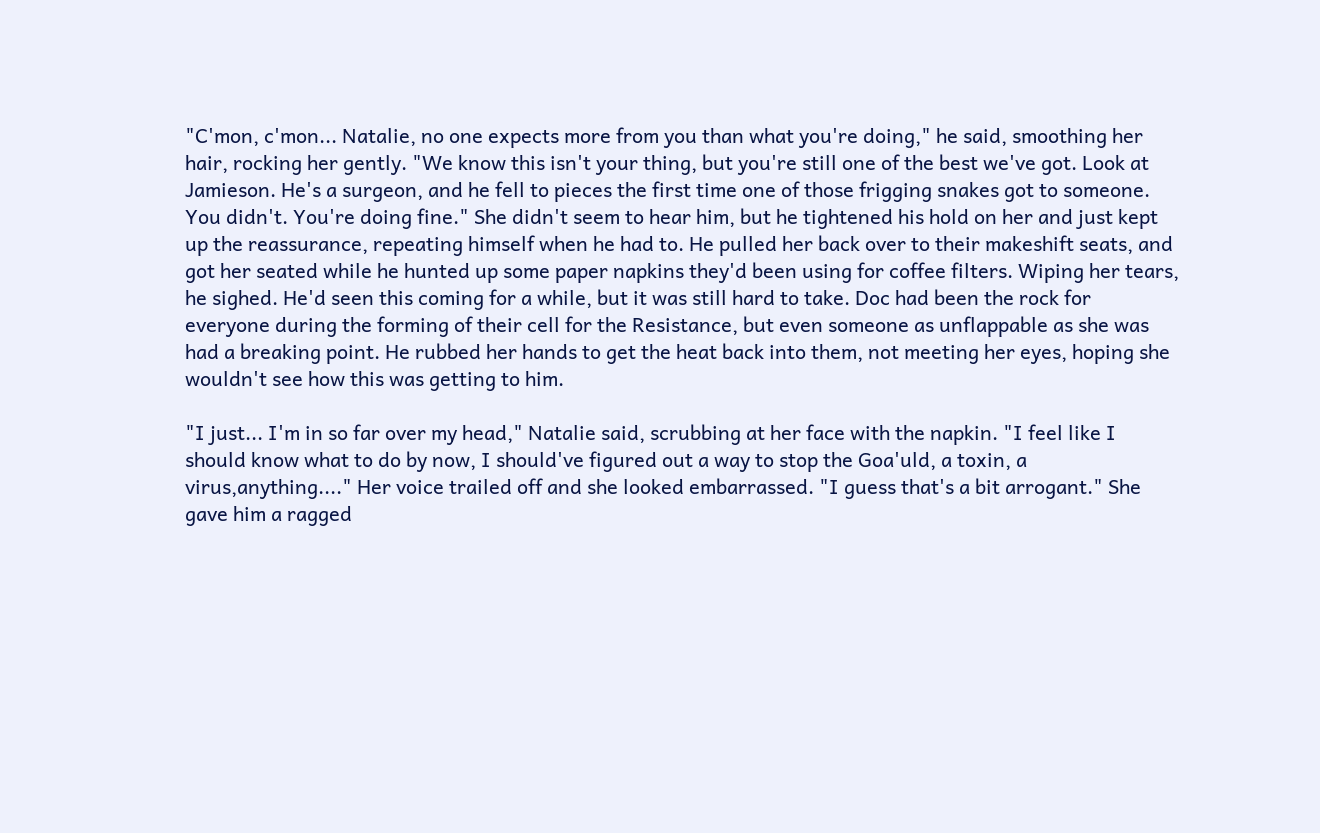"C'mon, c'mon... Natalie, no one expects more from you than what you're doing," he said, smoothing her hair, rocking her gently. "We know this isn't your thing, but you're still one of the best we've got. Look at Jamieson. He's a surgeon, and he fell to pieces the first time one of those frigging snakes got to someone. You didn't. You're doing fine." She didn't seem to hear him, but he tightened his hold on her and just kept up the reassurance, repeating himself when he had to. He pulled her back over to their makeshift seats, and got her seated while he hunted up some paper napkins they'd been using for coffee filters. Wiping her tears, he sighed. He'd seen this coming for a while, but it was still hard to take. Doc had been the rock for everyone during the forming of their cell for the Resistance, but even someone as unflappable as she was had a breaking point. He rubbed her hands to get the heat back into them, not meeting her eyes, hoping she wouldn't see how this was getting to him.

"I just... I'm in so far over my head," Natalie said, scrubbing at her face with the napkin. "I feel like I should know what to do by now, I should've figured out a way to stop the Goa'uld, a toxin, a virus,anything...." Her voice trailed off and she looked embarrassed. "I guess that's a bit arrogant." She gave him a ragged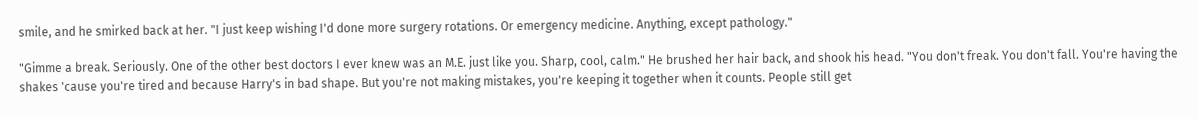smile, and he smirked back at her. "I just keep wishing I'd done more surgery rotations. Or emergency medicine. Anything, except pathology."

"Gimme a break. Seriously. One of the other best doctors I ever knew was an M.E. just like you. Sharp, cool, calm." He brushed her hair back, and shook his head. "You don't freak. You don't fall. You're having the shakes 'cause you're tired and because Harry's in bad shape. But you're not making mistakes, you're keeping it together when it counts. People still get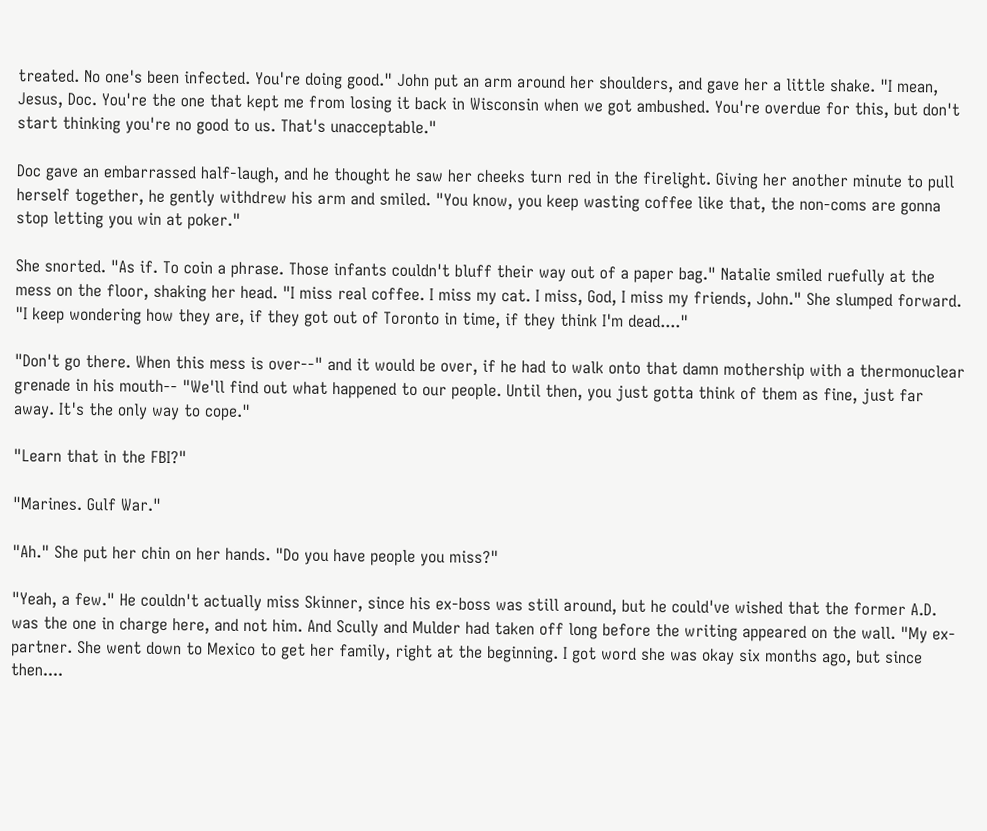treated. No one's been infected. You're doing good." John put an arm around her shoulders, and gave her a little shake. "I mean, Jesus, Doc. You're the one that kept me from losing it back in Wisconsin when we got ambushed. You're overdue for this, but don't start thinking you're no good to us. That's unacceptable."

Doc gave an embarrassed half-laugh, and he thought he saw her cheeks turn red in the firelight. Giving her another minute to pull herself together, he gently withdrew his arm and smiled. "You know, you keep wasting coffee like that, the non-coms are gonna stop letting you win at poker."

She snorted. "As if. To coin a phrase. Those infants couldn't bluff their way out of a paper bag." Natalie smiled ruefully at the mess on the floor, shaking her head. "I miss real coffee. I miss my cat. I miss, God, I miss my friends, John." She slumped forward. "I keep wondering how they are, if they got out of Toronto in time, if they think I'm dead...."

"Don't go there. When this mess is over--" and it would be over, if he had to walk onto that damn mothership with a thermonuclear grenade in his mouth-- "We'll find out what happened to our people. Until then, you just gotta think of them as fine, just far away. It's the only way to cope."

"Learn that in the FBI?"

"Marines. Gulf War."

"Ah." She put her chin on her hands. "Do you have people you miss?"

"Yeah, a few." He couldn't actually miss Skinner, since his ex-boss was still around, but he could've wished that the former A.D. was the one in charge here, and not him. And Scully and Mulder had taken off long before the writing appeared on the wall. "My ex-partner. She went down to Mexico to get her family, right at the beginning. I got word she was okay six months ago, but since then....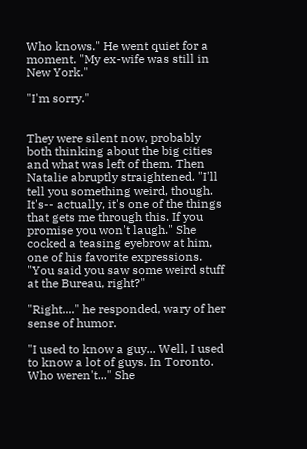Who knows." He went quiet for a moment. "My ex-wife was still in New York."

"I'm sorry."


They were silent now, probably both thinking about the big cities and what was left of them. Then Natalie abruptly straightened. "I'll tell you something weird, though. It's-- actually, it's one of the things that gets me through this. If you promise you won't laugh." She cocked a teasing eyebrow at him, one of his favorite expressions. "You said you saw some weird stuff at the Bureau, right?"

"Right...." he responded, wary of her sense of humor.

"I used to know a guy... Well, I used to know a lot of guys. In Toronto. Who weren't..." She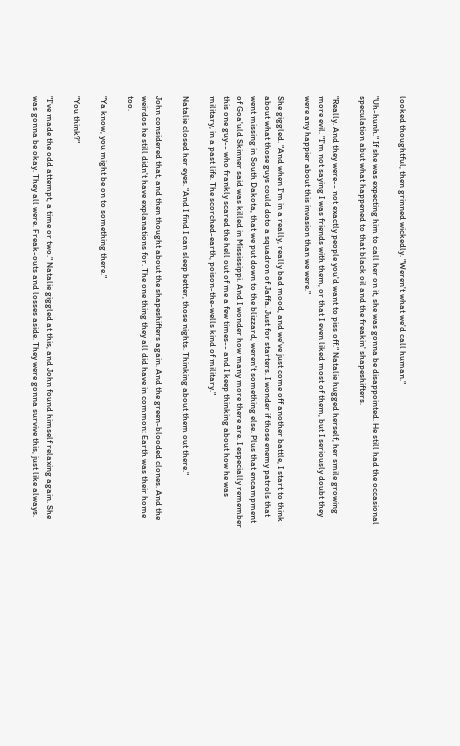looked thoughtful, then grinned wickedly. "Weren't what we'd call human."

"Uh-hunh." If she was expecting him to call her on it, she was gonna be disappointed. He still had the occasional speculation abut what happened to that black oil and the freakin' shapeshifters.

"Really. And they were-- not exactly people you'd want to piss off." Natalie hugged herself, her smile growing more evil. "I'm not saying I was friends with them, or that I even liked most of them, but I seriously doubt they were any happier about this invasion than we were."

She giggled. "And when I'm in a really, really bad mood, and we've just come off another battle, I start to think about what those guys could doto a squadron of Jaffa. Just for starters. I wonder if those enemy patrols that went missing in South Dakota, that we put down to the blizzard, weren't something else. Plus that encampment of Goa'uld Skinner said was killed in Mississippi. And I wonder how many more there are. I especially remember this one guy-- who frankly scared the hell out of me a few times-- and I keep thinking about how he was military, in a past life. The scorched-earth, poison-the-wells kind of military."

Natalie closed her eyes. "And I find I can sleep better, those nights. Thinking about them out there."

John considered that, and then thought about the shapeshifters again. And the green-blooded clones. And the weirdos he still didn't have explanations for. The one thing they all did have in common: Earth was their home too.

"Ya know, you might be on to something there."

"You think?"

"I've made the odd attempt, a time or two." Natalie giggled at this, and John found himself relaxing again. She was gonna be okay. They all were. Freak-outs and losses aside. They were gonna survive this, just like always.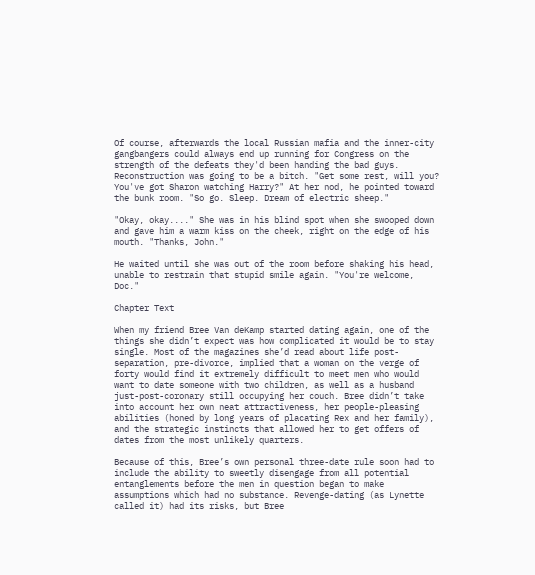Of course, afterwards the local Russian mafia and the inner-city gangbangers could always end up running for Congress on the strength of the defeats they'd been handing the bad guys. Reconstruction was going to be a bitch. "Get some rest, will you? You've got Sharon watching Harry?" At her nod, he pointed toward the bunk room. "So go. Sleep. Dream of electric sheep."

"Okay, okay...." She was in his blind spot when she swooped down and gave him a warm kiss on the cheek, right on the edge of his mouth. "Thanks, John."

He waited until she was out of the room before shaking his head, unable to restrain that stupid smile again. "You're welcome, Doc."

Chapter Text

When my friend Bree Van deKamp started dating again, one of the things she didn’t expect was how complicated it would be to stay single. Most of the magazines she’d read about life post-separation, pre-divorce, implied that a woman on the verge of forty would find it extremely difficult to meet men who would want to date someone with two children, as well as a husband just-post-coronary still occupying her couch. Bree didn’t take into account her own neat attractiveness, her people-pleasing abilities (honed by long years of placating Rex and her family), and the strategic instincts that allowed her to get offers of dates from the most unlikely quarters.

Because of this, Bree’s own personal three-date rule soon had to include the ability to sweetly disengage from all potential entanglements before the men in question began to make assumptions which had no substance. Revenge-dating (as Lynette called it) had its risks, but Bree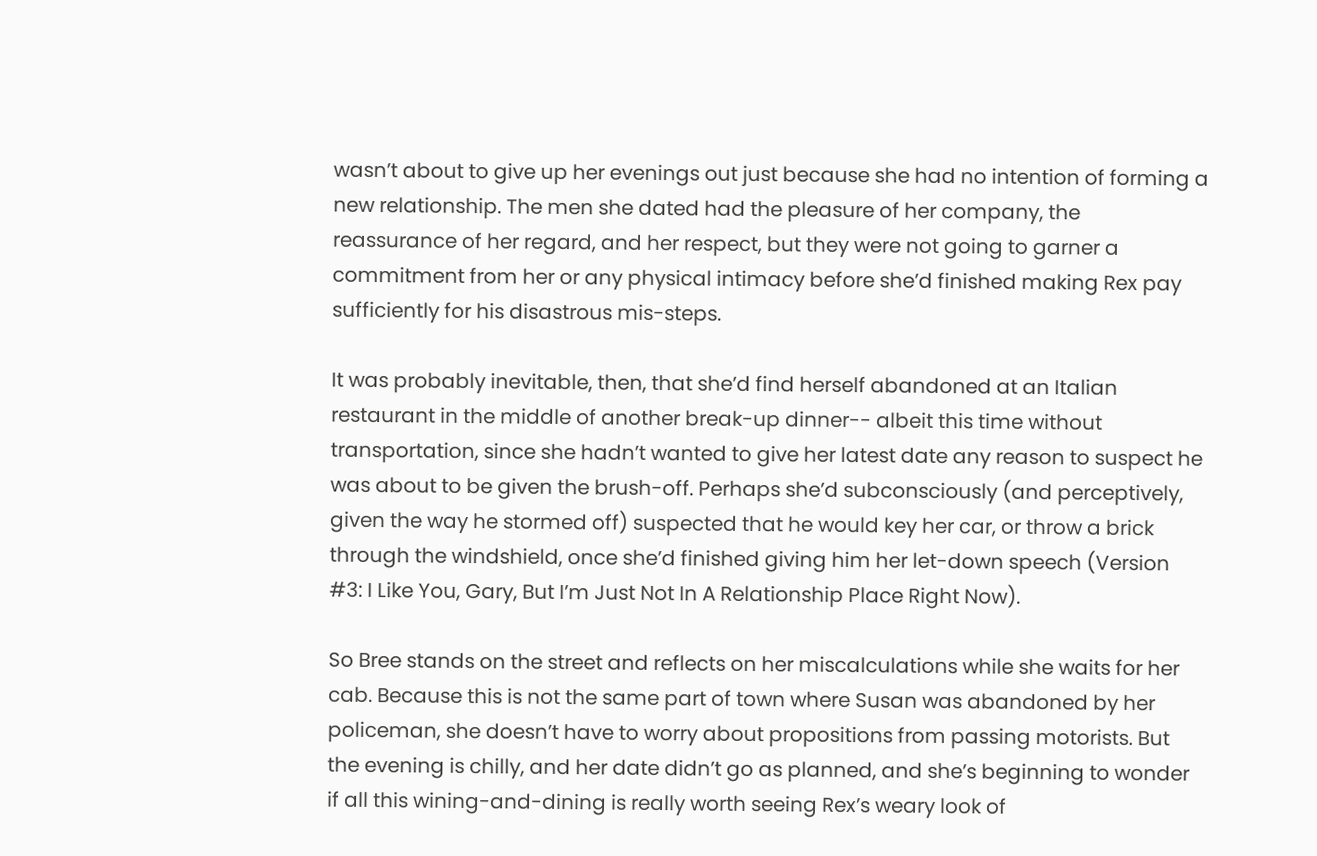wasn’t about to give up her evenings out just because she had no intention of forming a new relationship. The men she dated had the pleasure of her company, the reassurance of her regard, and her respect, but they were not going to garner a commitment from her or any physical intimacy before she’d finished making Rex pay sufficiently for his disastrous mis-steps.

It was probably inevitable, then, that she’d find herself abandoned at an Italian restaurant in the middle of another break-up dinner-- albeit this time without transportation, since she hadn’t wanted to give her latest date any reason to suspect he was about to be given the brush-off. Perhaps she’d subconsciously (and perceptively, given the way he stormed off) suspected that he would key her car, or throw a brick through the windshield, once she’d finished giving him her let-down speech (Version #3: I Like You, Gary, But I’m Just Not In A Relationship Place Right Now).

So Bree stands on the street and reflects on her miscalculations while she waits for her cab. Because this is not the same part of town where Susan was abandoned by her policeman, she doesn’t have to worry about propositions from passing motorists. But the evening is chilly, and her date didn’t go as planned, and she’s beginning to wonder if all this wining-and-dining is really worth seeing Rex’s weary look of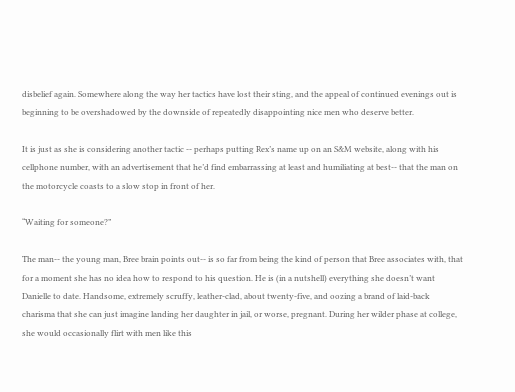disbelief again. Somewhere along the way her tactics have lost their sting, and the appeal of continued evenings out is beginning to be overshadowed by the downside of repeatedly disappointing nice men who deserve better.

It is just as she is considering another tactic -- perhaps putting Rex’s name up on an S&M website, along with his cellphone number, with an advertisement that he’d find embarrassing at least and humiliating at best-- that the man on the motorcycle coasts to a slow stop in front of her.

“Waiting for someone?”

The man-- the young man, Bree brain points out-- is so far from being the kind of person that Bree associates with, that for a moment she has no idea how to respond to his question. He is (in a nutshell) everything she doesn’t want Danielle to date. Handsome, extremely scruffy, leather-clad, about twenty-five, and oozing a brand of laid-back charisma that she can just imagine landing her daughter in jail, or worse, pregnant. During her wilder phase at college, she would occasionally flirt with men like this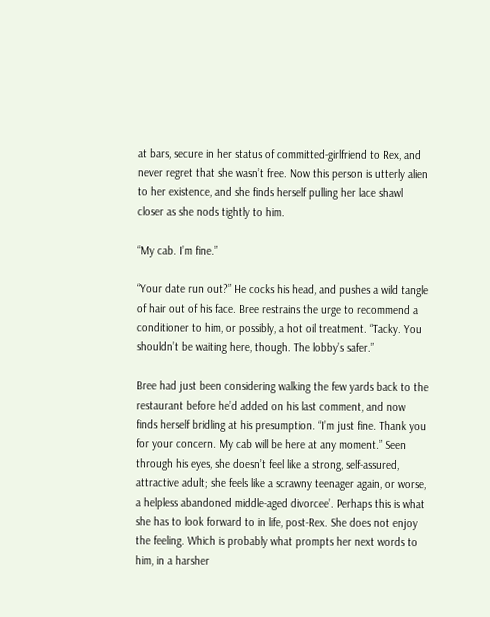at bars, secure in her status of committed-girlfriend to Rex, and never regret that she wasn’t free. Now this person is utterly alien to her existence, and she finds herself pulling her lace shawl closer as she nods tightly to him.

“My cab. I’m fine.”

“Your date run out?” He cocks his head, and pushes a wild tangle of hair out of his face. Bree restrains the urge to recommend a conditioner to him, or possibly, a hot oil treatment. “Tacky. You shouldn’t be waiting here, though. The lobby’s safer.”

Bree had just been considering walking the few yards back to the restaurant before he’d added on his last comment, and now finds herself bridling at his presumption. “I’m just fine. Thank you for your concern. My cab will be here at any moment.” Seen through his eyes, she doesn’t feel like a strong, self-assured, attractive adult; she feels like a scrawny teenager again, or worse, a helpless abandoned middle-aged divorcee’. Perhaps this is what she has to look forward to in life, post-Rex. She does not enjoy the feeling. Which is probably what prompts her next words to him, in a harsher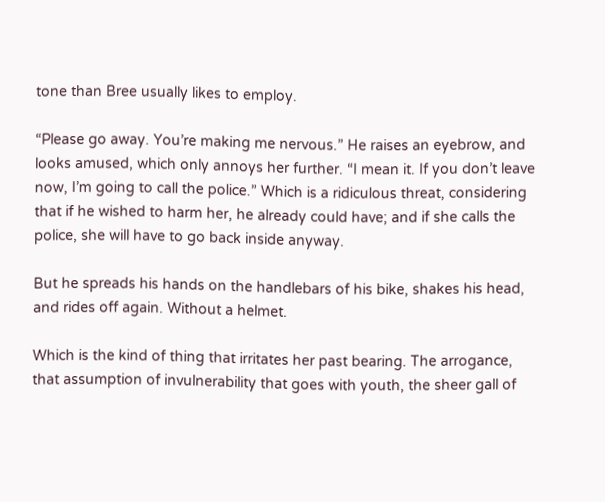tone than Bree usually likes to employ.

“Please go away. You’re making me nervous.” He raises an eyebrow, and looks amused, which only annoys her further. “I mean it. If you don’t leave now, I’m going to call the police.” Which is a ridiculous threat, considering that if he wished to harm her, he already could have; and if she calls the police, she will have to go back inside anyway.

But he spreads his hands on the handlebars of his bike, shakes his head, and rides off again. Without a helmet.

Which is the kind of thing that irritates her past bearing. The arrogance, that assumption of invulnerability that goes with youth, the sheer gall of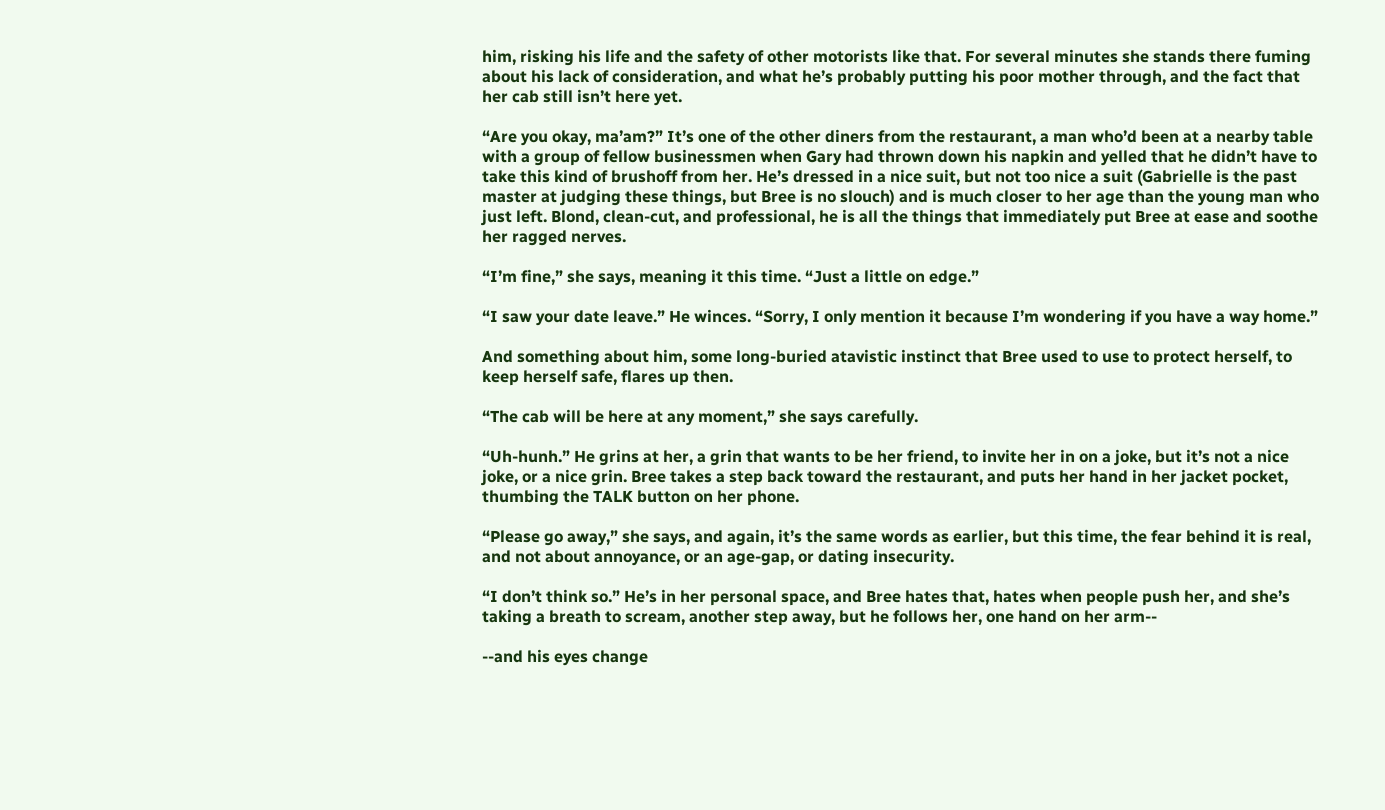him, risking his life and the safety of other motorists like that. For several minutes she stands there fuming about his lack of consideration, and what he’s probably putting his poor mother through, and the fact that her cab still isn’t here yet.

“Are you okay, ma’am?” It’s one of the other diners from the restaurant, a man who’d been at a nearby table with a group of fellow businessmen when Gary had thrown down his napkin and yelled that he didn’t have to take this kind of brushoff from her. He’s dressed in a nice suit, but not too nice a suit (Gabrielle is the past master at judging these things, but Bree is no slouch) and is much closer to her age than the young man who just left. Blond, clean-cut, and professional, he is all the things that immediately put Bree at ease and soothe her ragged nerves.

“I’m fine,” she says, meaning it this time. “Just a little on edge.”

“I saw your date leave.” He winces. “Sorry, I only mention it because I’m wondering if you have a way home.”

And something about him, some long-buried atavistic instinct that Bree used to use to protect herself, to keep herself safe, flares up then.

“The cab will be here at any moment,” she says carefully.

“Uh-hunh.” He grins at her, a grin that wants to be her friend, to invite her in on a joke, but it’s not a nice joke, or a nice grin. Bree takes a step back toward the restaurant, and puts her hand in her jacket pocket, thumbing the TALK button on her phone.

“Please go away,” she says, and again, it’s the same words as earlier, but this time, the fear behind it is real, and not about annoyance, or an age-gap, or dating insecurity.

“I don’t think so.” He’s in her personal space, and Bree hates that, hates when people push her, and she’s taking a breath to scream, another step away, but he follows her, one hand on her arm--

--and his eyes change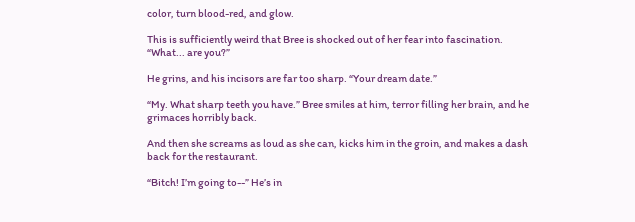color, turn blood-red, and glow.

This is sufficiently weird that Bree is shocked out of her fear into fascination. “What... are you?”

He grins, and his incisors are far too sharp. “Your dream date.”

“My. What sharp teeth you have.” Bree smiles at him, terror filling her brain, and he grimaces horribly back.

And then she screams as loud as she can, kicks him in the groin, and makes a dash back for the restaurant.

“Bitch! I’m going to--” He’s in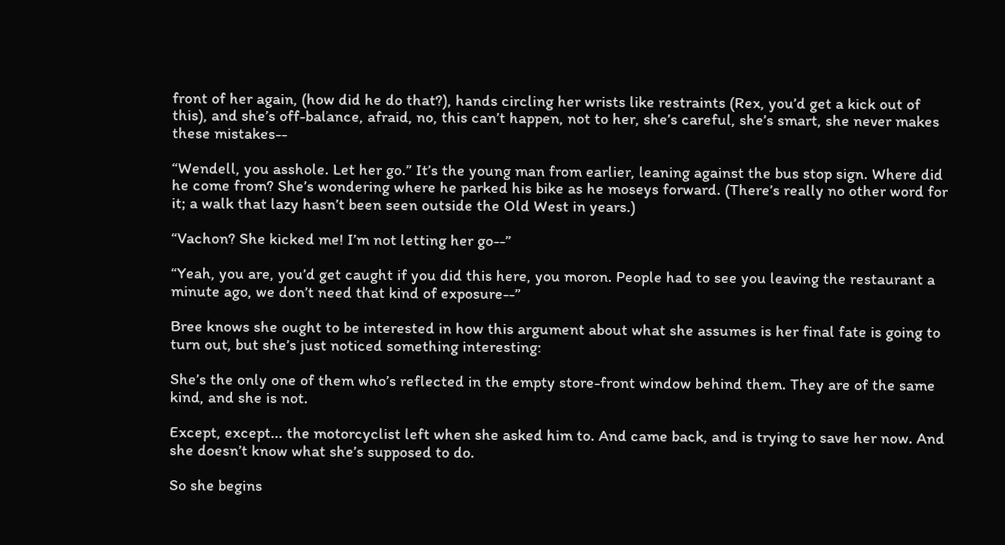front of her again, (how did he do that?), hands circling her wrists like restraints (Rex, you’d get a kick out of this), and she’s off-balance, afraid, no, this can’t happen, not to her, she’s careful, she’s smart, she never makes these mistakes--

“Wendell, you asshole. Let her go.” It’s the young man from earlier, leaning against the bus stop sign. Where did he come from? She’s wondering where he parked his bike as he moseys forward. (There’s really no other word for it; a walk that lazy hasn’t been seen outside the Old West in years.)

“Vachon? She kicked me! I’m not letting her go--”

“Yeah, you are, you’d get caught if you did this here, you moron. People had to see you leaving the restaurant a minute ago, we don’t need that kind of exposure--”

Bree knows she ought to be interested in how this argument about what she assumes is her final fate is going to turn out, but she’s just noticed something interesting:

She’s the only one of them who’s reflected in the empty store-front window behind them. They are of the same kind, and she is not.

Except, except... the motorcyclist left when she asked him to. And came back, and is trying to save her now. And she doesn’t know what she’s supposed to do.

So she begins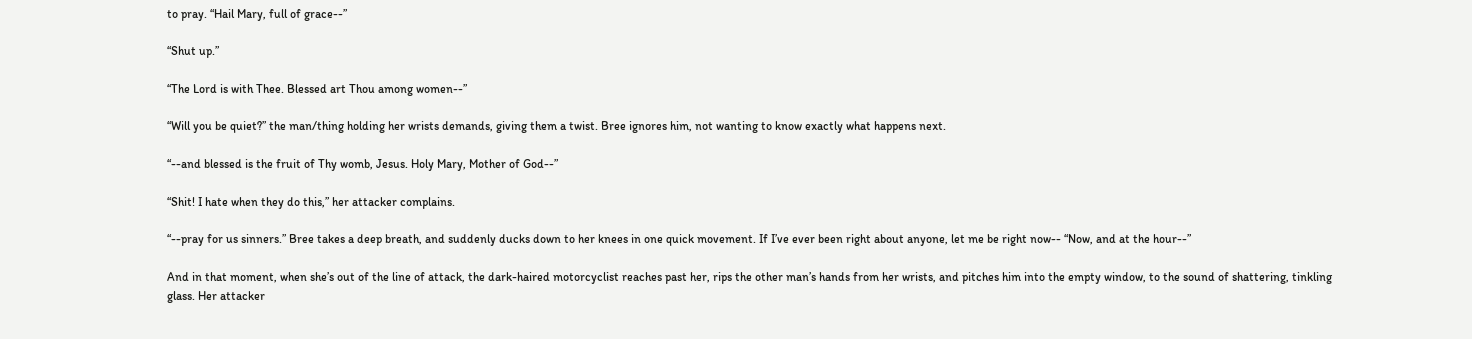to pray. “Hail Mary, full of grace--”

“Shut up.”

“The Lord is with Thee. Blessed art Thou among women--”

“Will you be quiet?” the man/thing holding her wrists demands, giving them a twist. Bree ignores him, not wanting to know exactly what happens next.

“--and blessed is the fruit of Thy womb, Jesus. Holy Mary, Mother of God--”

“Shit! I hate when they do this,” her attacker complains.

“--pray for us sinners.” Bree takes a deep breath, and suddenly ducks down to her knees in one quick movement. If I’ve ever been right about anyone, let me be right now-- “Now, and at the hour--”

And in that moment, when she’s out of the line of attack, the dark-haired motorcyclist reaches past her, rips the other man’s hands from her wrists, and pitches him into the empty window, to the sound of shattering, tinkling glass. Her attacker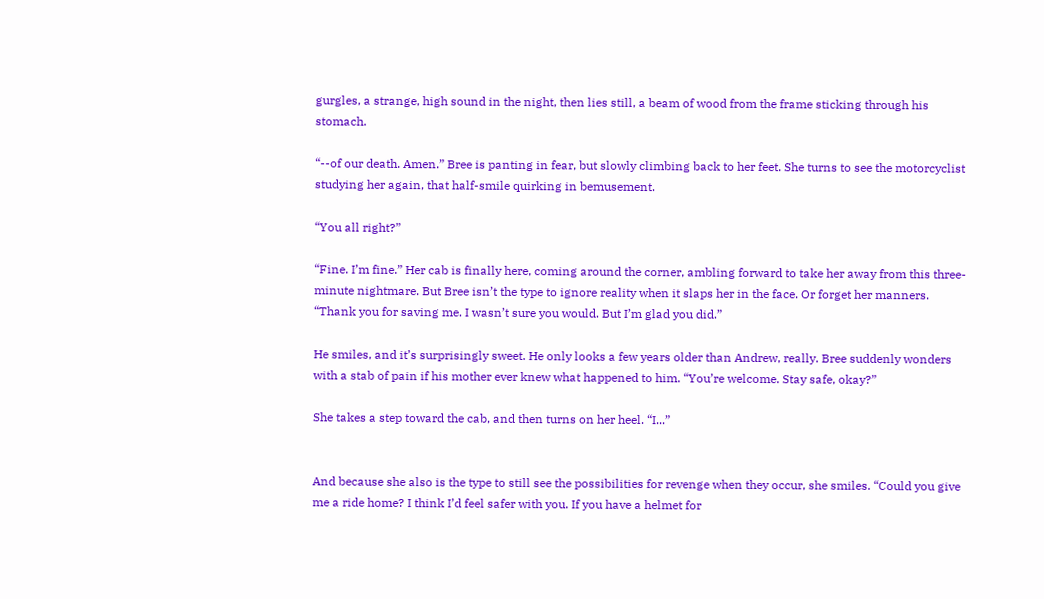gurgles, a strange, high sound in the night, then lies still, a beam of wood from the frame sticking through his stomach.

“--of our death. Amen.” Bree is panting in fear, but slowly climbing back to her feet. She turns to see the motorcyclist studying her again, that half-smile quirking in bemusement.

“You all right?”

“Fine. I’m fine.” Her cab is finally here, coming around the corner, ambling forward to take her away from this three-minute nightmare. But Bree isn’t the type to ignore reality when it slaps her in the face. Or forget her manners. “Thank you for saving me. I wasn’t sure you would. But I’m glad you did.”

He smiles, and it’s surprisingly sweet. He only looks a few years older than Andrew, really. Bree suddenly wonders with a stab of pain if his mother ever knew what happened to him. “You’re welcome. Stay safe, okay?”

She takes a step toward the cab, and then turns on her heel. “I...”


And because she also is the type to still see the possibilities for revenge when they occur, she smiles. “Could you give me a ride home? I think I’d feel safer with you. If you have a helmet for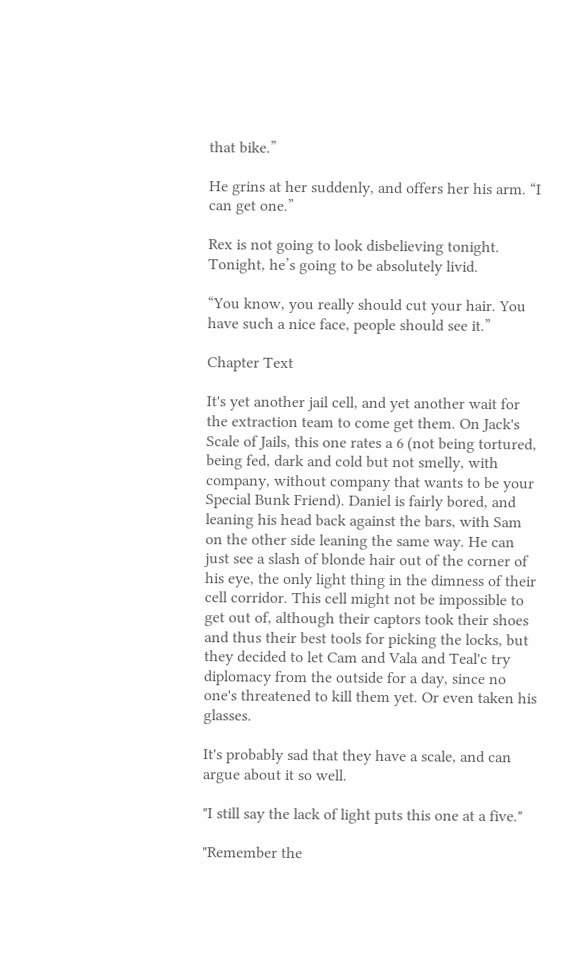that bike.”

He grins at her suddenly, and offers her his arm. “I can get one.”

Rex is not going to look disbelieving tonight. Tonight, he’s going to be absolutely livid.

“You know, you really should cut your hair. You have such a nice face, people should see it.”

Chapter Text

It's yet another jail cell, and yet another wait for the extraction team to come get them. On Jack's Scale of Jails, this one rates a 6 (not being tortured, being fed, dark and cold but not smelly, with company, without company that wants to be your Special Bunk Friend). Daniel is fairly bored, and leaning his head back against the bars, with Sam on the other side leaning the same way. He can just see a slash of blonde hair out of the corner of his eye, the only light thing in the dimness of their cell corridor. This cell might not be impossible to get out of, although their captors took their shoes and thus their best tools for picking the locks, but they decided to let Cam and Vala and Teal'c try diplomacy from the outside for a day, since no one's threatened to kill them yet. Or even taken his glasses.

It's probably sad that they have a scale, and can argue about it so well.

"I still say the lack of light puts this one at a five."

"Remember the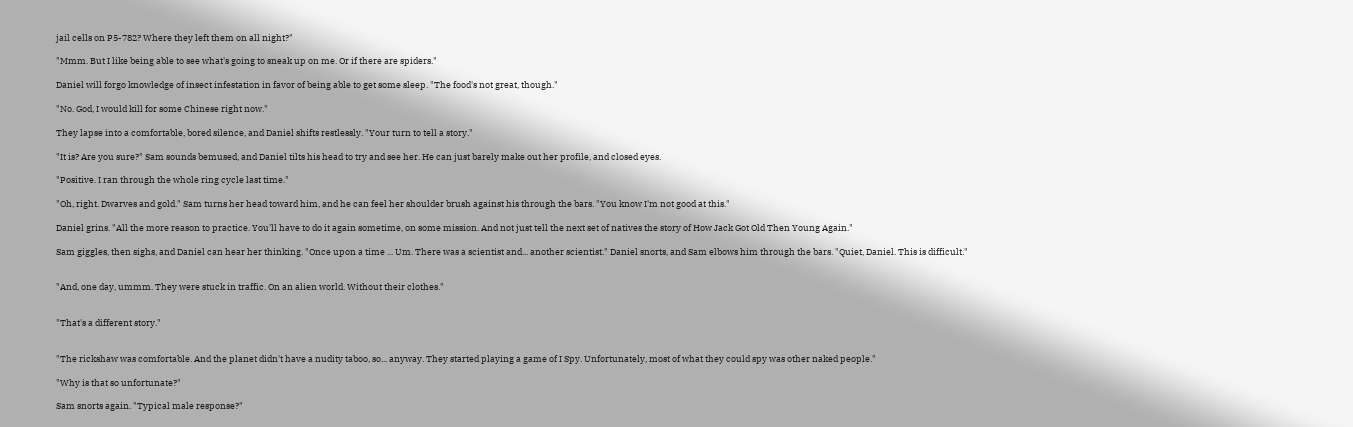jail cells on P5-782? Where they left them on all night?"

"Mmm. But I like being able to see what's going to sneak up on me. Or if there are spiders."

Daniel will forgo knowledge of insect infestation in favor of being able to get some sleep. "The food's not great, though."

"No. God, I would kill for some Chinese right now."

They lapse into a comfortable, bored silence, and Daniel shifts restlessly. "Your turn to tell a story."

"It is? Are you sure?" Sam sounds bemused, and Daniel tilts his head to try and see her. He can just barely make out her profile, and closed eyes.

"Positive. I ran through the whole ring cycle last time."

"Oh, right. Dwarves and gold." Sam turns her head toward him, and he can feel her shoulder brush against his through the bars. "You know I'm not good at this."

Daniel grins. "All the more reason to practice. You'll have to do it again sometime, on some mission. And not just tell the next set of natives the story of How Jack Got Old Then Young Again."

Sam giggles, then sighs, and Daniel can hear her thinking. "Once upon a time ... Um. There was a scientist and... another scientist." Daniel snorts, and Sam elbows him through the bars. "Quiet, Daniel. This is difficult."


"And, one day, ummm. They were stuck in traffic. On an alien world. Without their clothes."


"That's a different story."


"The rickshaw was comfortable. And the planet didn't have a nudity taboo, so... anyway. They started playing a game of I Spy. Unfortunately, most of what they could spy was other naked people."

"Why is that so unfortunate?"

Sam snorts again. "Typical male response?"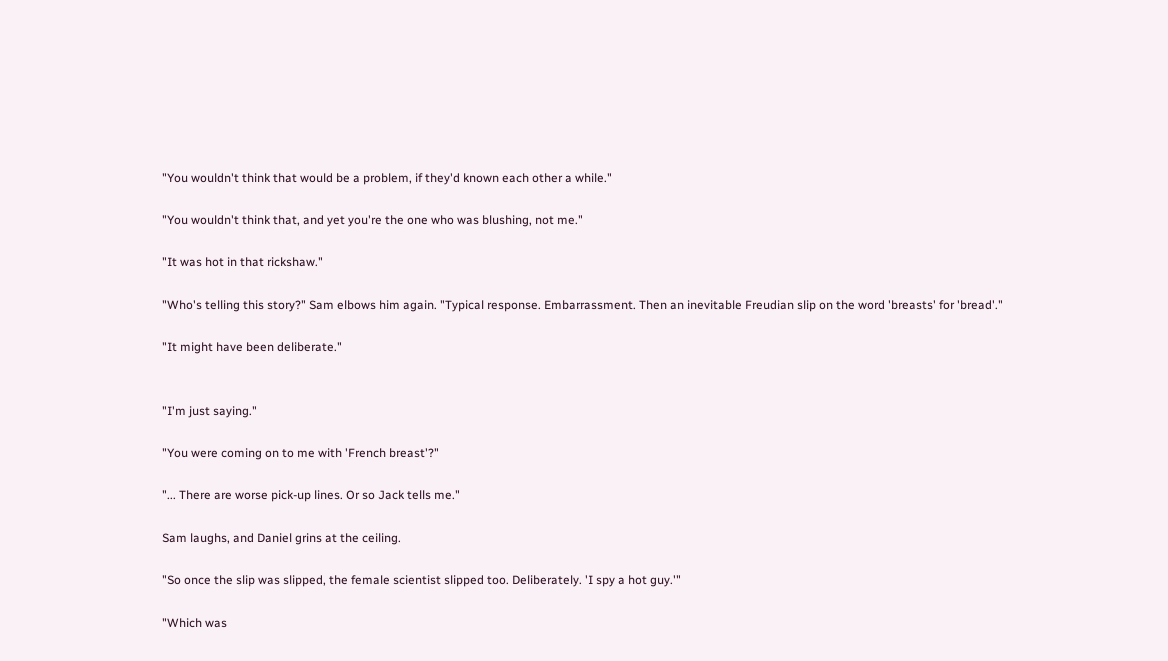"You wouldn't think that would be a problem, if they'd known each other a while."

"You wouldn't think that, and yet you're the one who was blushing, not me."

"It was hot in that rickshaw."

"Who's telling this story?" Sam elbows him again. "Typical response. Embarrassment. Then an inevitable Freudian slip on the word 'breasts' for 'bread'."

"It might have been deliberate."


"I'm just saying."

"You were coming on to me with 'French breast'?"

"... There are worse pick-up lines. Or so Jack tells me."

Sam laughs, and Daniel grins at the ceiling.

"So once the slip was slipped, the female scientist slipped too. Deliberately. 'I spy a hot guy.'"

"Which was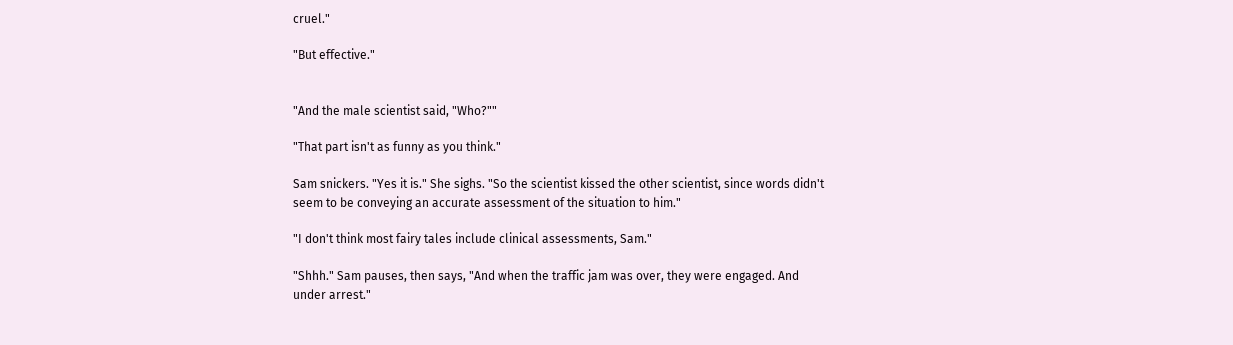cruel."

"But effective."


"And the male scientist said, "Who?""

"That part isn't as funny as you think."

Sam snickers. "Yes it is." She sighs. "So the scientist kissed the other scientist, since words didn't seem to be conveying an accurate assessment of the situation to him."

"I don't think most fairy tales include clinical assessments, Sam."

"Shhh." Sam pauses, then says, "And when the traffic jam was over, they were engaged. And under arrest."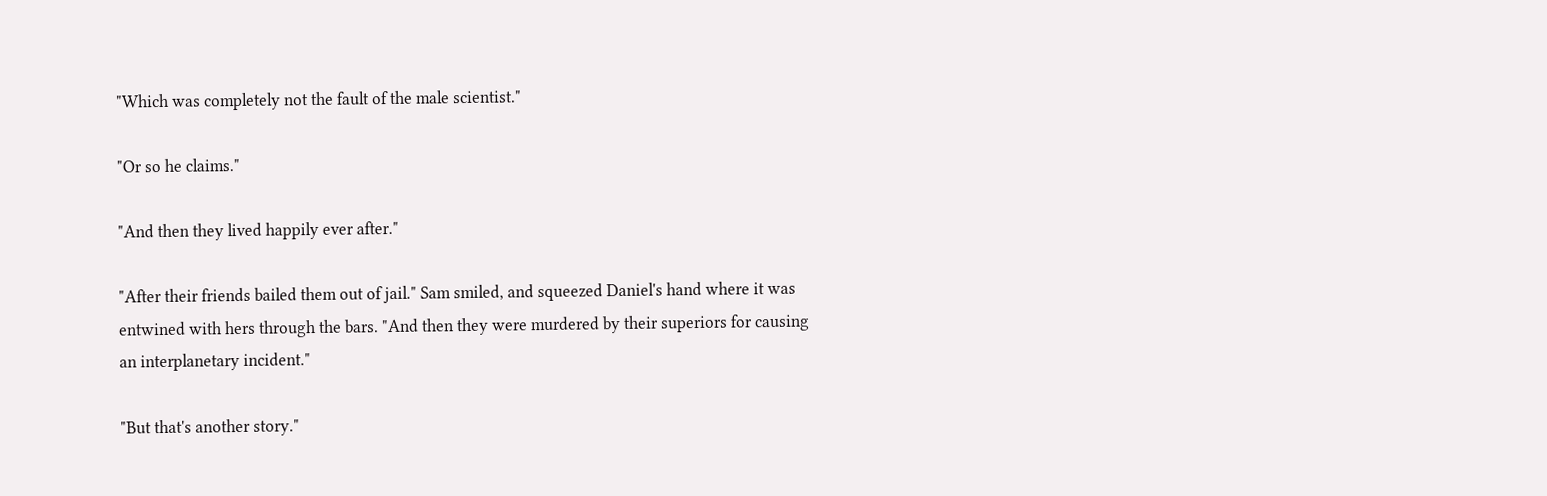"Which was completely not the fault of the male scientist."

"Or so he claims."

"And then they lived happily ever after."

"After their friends bailed them out of jail." Sam smiled, and squeezed Daniel's hand where it was entwined with hers through the bars. "And then they were murdered by their superiors for causing an interplanetary incident."

"But that's another story."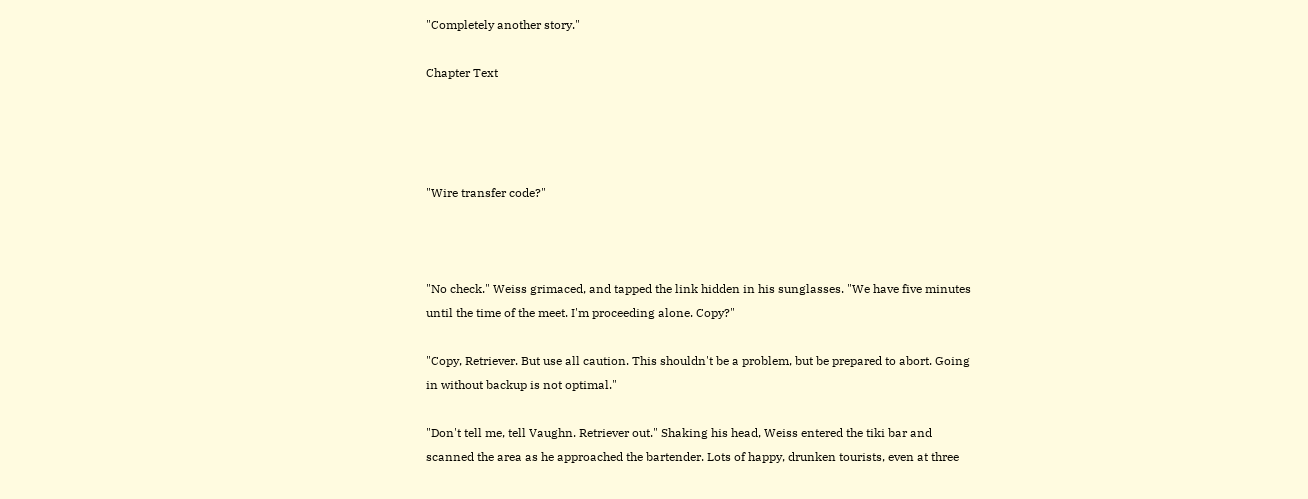"Completely another story."

Chapter Text




"Wire transfer code?"



"No check." Weiss grimaced, and tapped the link hidden in his sunglasses. "We have five minutes until the time of the meet. I'm proceeding alone. Copy?"

"Copy, Retriever. But use all caution. This shouldn't be a problem, but be prepared to abort. Going in without backup is not optimal."

"Don't tell me, tell Vaughn. Retriever out." Shaking his head, Weiss entered the tiki bar and scanned the area as he approached the bartender. Lots of happy, drunken tourists, even at three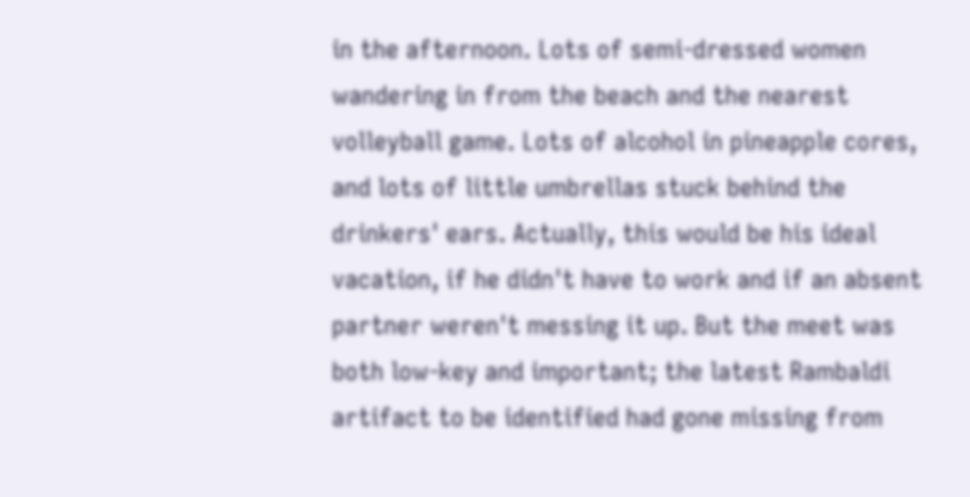in the afternoon. Lots of semi-dressed women wandering in from the beach and the nearest volleyball game. Lots of alcohol in pineapple cores, and lots of little umbrellas stuck behind the drinkers' ears. Actually, this would be his ideal vacation, if he didn't have to work and if an absent partner weren't messing it up. But the meet was both low-key and important; the latest Rambaldi artifact to be identified had gone missing from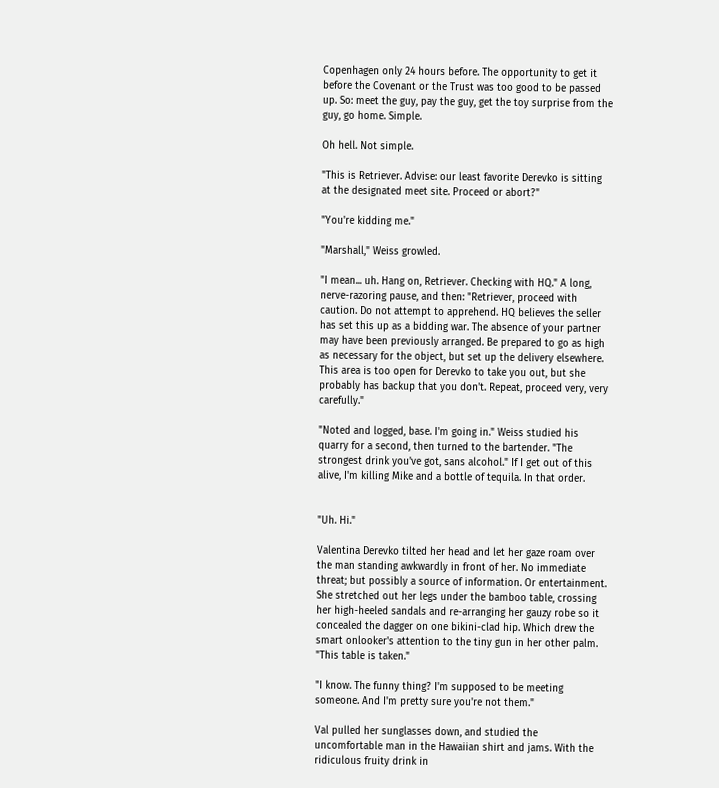Copenhagen only 24 hours before. The opportunity to get it before the Covenant or the Trust was too good to be passed up. So: meet the guy, pay the guy, get the toy surprise from the guy, go home. Simple.

Oh hell. Not simple.

"This is Retriever. Advise: our least favorite Derevko is sitting at the designated meet site. Proceed or abort?"

"You're kidding me."

"Marshall," Weiss growled.

"I mean... uh. Hang on, Retriever. Checking with HQ." A long, nerve-razoring pause, and then: "Retriever, proceed with caution. Do not attempt to apprehend. HQ believes the seller has set this up as a bidding war. The absence of your partner may have been previously arranged. Be prepared to go as high as necessary for the object, but set up the delivery elsewhere. This area is too open for Derevko to take you out, but she probably has backup that you don't. Repeat, proceed very, very carefully."

"Noted and logged, base. I'm going in." Weiss studied his quarry for a second, then turned to the bartender. "The strongest drink you've got, sans alcohol." If I get out of this alive, I'm killing Mike and a bottle of tequila. In that order.


"Uh. Hi."

Valentina Derevko tilted her head and let her gaze roam over the man standing awkwardly in front of her. No immediate threat; but possibly a source of information. Or entertainment. She stretched out her legs under the bamboo table, crossing her high-heeled sandals and re-arranging her gauzy robe so it concealed the dagger on one bikini-clad hip. Which drew the smart onlooker's attention to the tiny gun in her other palm. "This table is taken."

"I know. The funny thing? I'm supposed to be meeting someone. And I'm pretty sure you're not them."

Val pulled her sunglasses down, and studied the uncomfortable man in the Hawaiian shirt and jams. With the ridiculous fruity drink in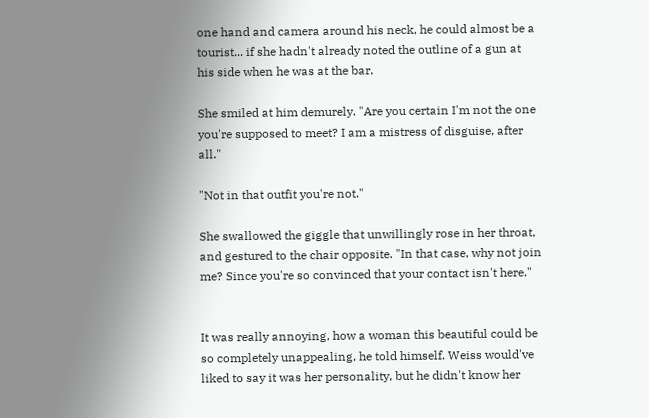one hand and camera around his neck, he could almost be a tourist... if she hadn't already noted the outline of a gun at his side when he was at the bar.

She smiled at him demurely. "Are you certain I'm not the one you're supposed to meet? I am a mistress of disguise, after all."

"Not in that outfit you're not."

She swallowed the giggle that unwillingly rose in her throat, and gestured to the chair opposite. "In that case, why not join me? Since you're so convinced that your contact isn't here."


It was really annoying, how a woman this beautiful could be so completely unappealing, he told himself. Weiss would've liked to say it was her personality, but he didn't know her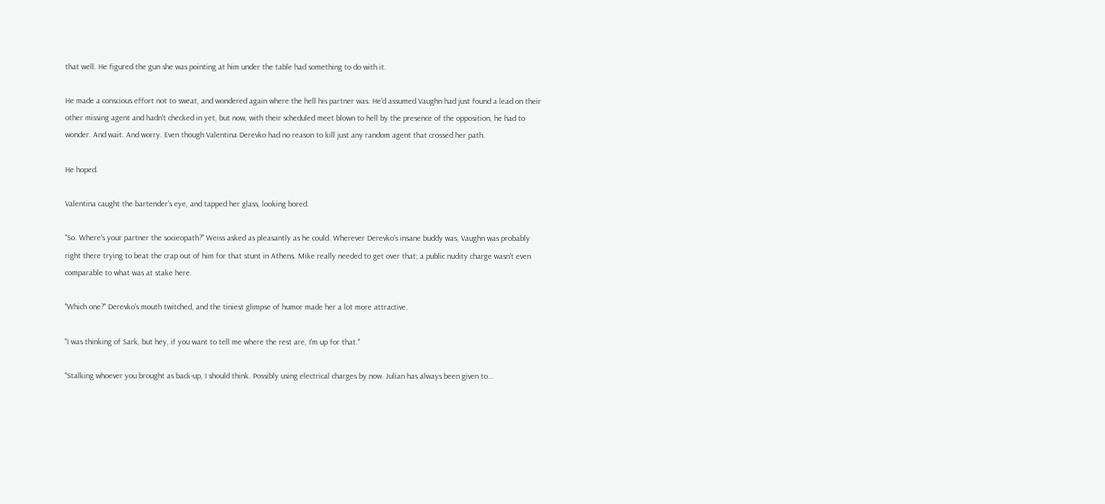that well. He figured the gun she was pointing at him under the table had something to do with it.

He made a conscious effort not to sweat, and wondered again where the hell his partner was. He'd assumed Vaughn had just found a lead on their other missing agent and hadn't checked in yet, but now, with their scheduled meet blown to hell by the presence of the opposition, he had to wonder. And wait. And worry. Even though Valentina Derevko had no reason to kill just any random agent that crossed her path.

He hoped.

Valentina caught the bartender's eye, and tapped her glass, looking bored.

"So. Where's your partner the socieopath?" Weiss asked as pleasantly as he could. Wherever Derevko's insane buddy was, Vaughn was probably right there trying to beat the crap out of him for that stunt in Athens. Mike really needed to get over that; a public nudity charge wasn't even comparable to what was at stake here.

"Which one?" Derevko's mouth twitched, and the tiniest glimpse of humor made her a lot more attractive.

"I was thinking of Sark, but hey, if you want to tell me where the rest are, I'm up for that."

"Stalking whoever you brought as back-up, I should think. Possibly using electrical charges by now. Julian has always been given to...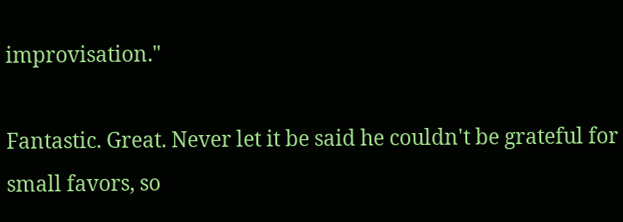improvisation."

Fantastic. Great. Never let it be said he couldn't be grateful for small favors, so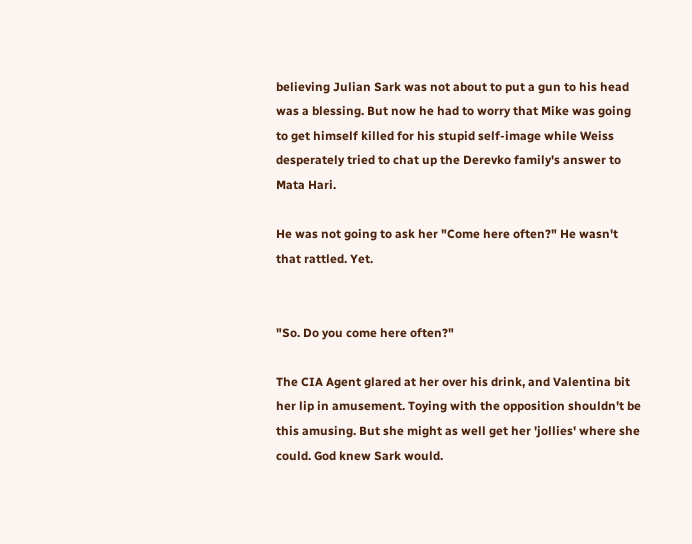believing Julian Sark was not about to put a gun to his head was a blessing. But now he had to worry that Mike was going to get himself killed for his stupid self-image while Weiss desperately tried to chat up the Derevko family's answer to Mata Hari.

He was not going to ask her "Come here often?" He wasn't that rattled. Yet.


"So. Do you come here often?"

The CIA Agent glared at her over his drink, and Valentina bit her lip in amusement. Toying with the opposition shouldn't be this amusing. But she might as well get her 'jollies' where she could. God knew Sark would.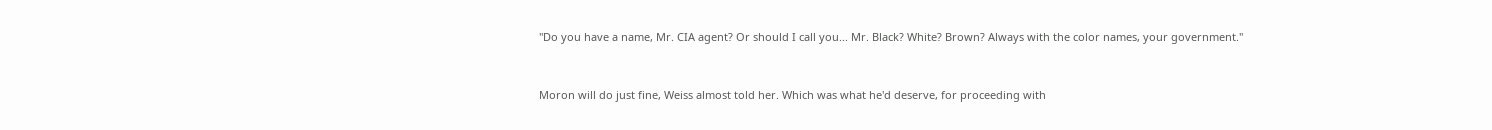"Do you have a name, Mr. CIA agent? Or should I call you... Mr. Black? White? Brown? Always with the color names, your government."


Moron will do just fine, Weiss almost told her. Which was what he'd deserve, for proceeding with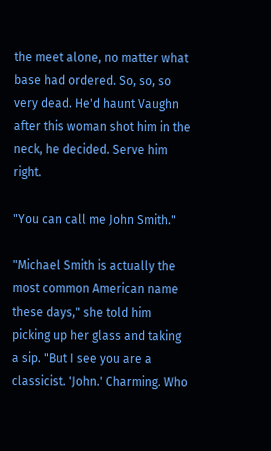the meet alone, no matter what base had ordered. So, so, so very dead. He'd haunt Vaughn after this woman shot him in the neck, he decided. Serve him right.

"You can call me John Smith."

"Michael Smith is actually the most common American name these days," she told him picking up her glass and taking a sip. "But I see you are a classicist. 'John.' Charming. Who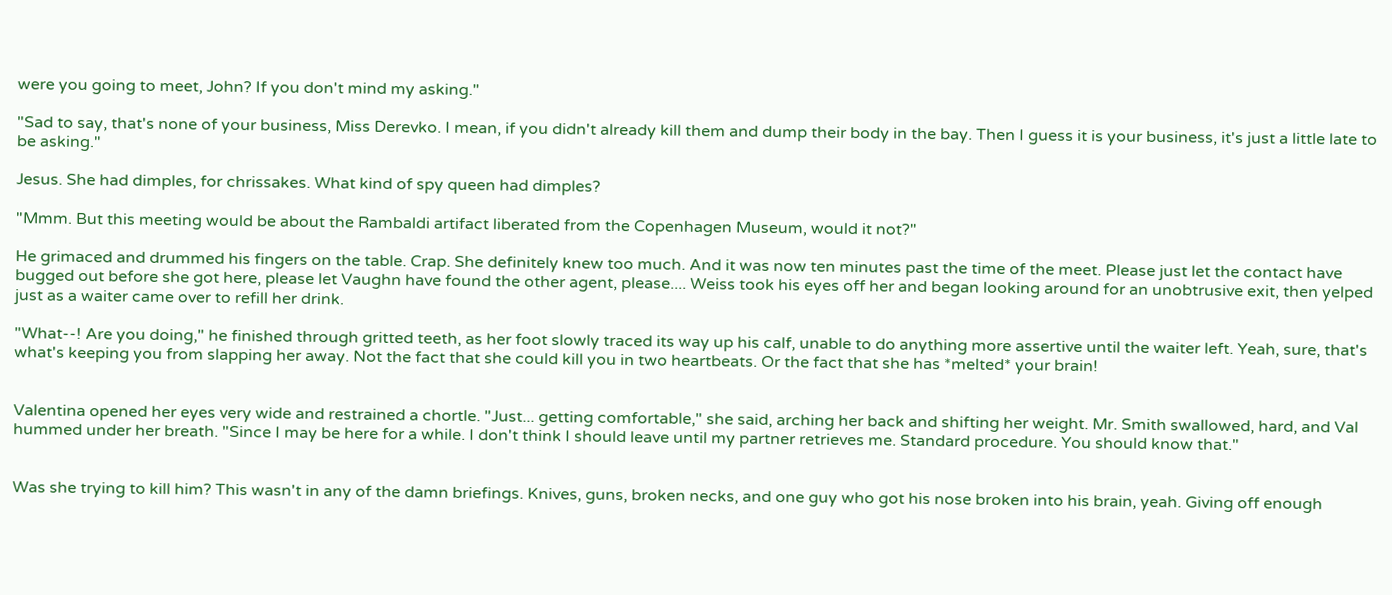were you going to meet, John? If you don't mind my asking."

"Sad to say, that's none of your business, Miss Derevko. I mean, if you didn't already kill them and dump their body in the bay. Then I guess it is your business, it's just a little late to be asking."

Jesus. She had dimples, for chrissakes. What kind of spy queen had dimples?

"Mmm. But this meeting would be about the Rambaldi artifact liberated from the Copenhagen Museum, would it not?"

He grimaced and drummed his fingers on the table. Crap. She definitely knew too much. And it was now ten minutes past the time of the meet. Please just let the contact have bugged out before she got here, please let Vaughn have found the other agent, please.... Weiss took his eyes off her and began looking around for an unobtrusive exit, then yelped just as a waiter came over to refill her drink.

"What--! Are you doing," he finished through gritted teeth, as her foot slowly traced its way up his calf, unable to do anything more assertive until the waiter left. Yeah, sure, that's what's keeping you from slapping her away. Not the fact that she could kill you in two heartbeats. Or the fact that she has *melted* your brain!


Valentina opened her eyes very wide and restrained a chortle. "Just... getting comfortable," she said, arching her back and shifting her weight. Mr. Smith swallowed, hard, and Val hummed under her breath. "Since I may be here for a while. I don't think I should leave until my partner retrieves me. Standard procedure. You should know that."


Was she trying to kill him? This wasn't in any of the damn briefings. Knives, guns, broken necks, and one guy who got his nose broken into his brain, yeah. Giving off enough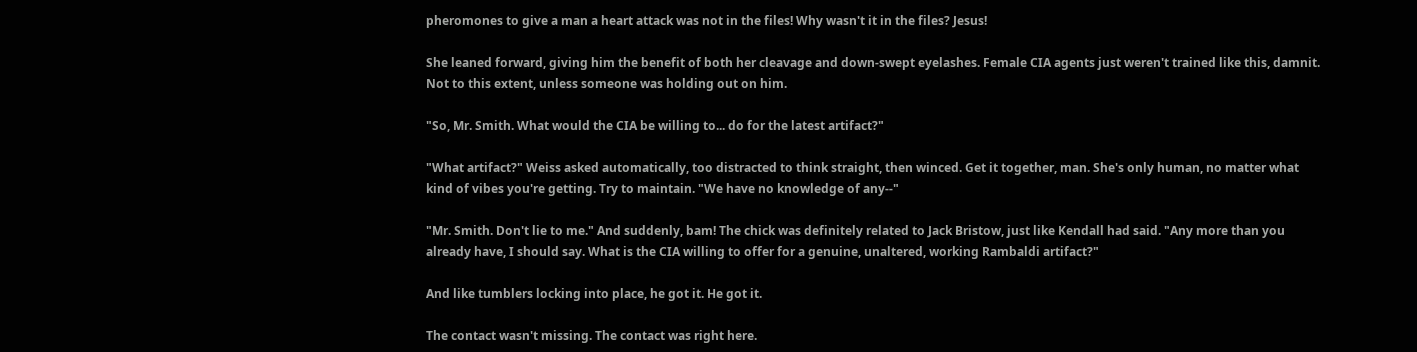pheromones to give a man a heart attack was not in the files! Why wasn't it in the files? Jesus!

She leaned forward, giving him the benefit of both her cleavage and down-swept eyelashes. Female CIA agents just weren't trained like this, damnit. Not to this extent, unless someone was holding out on him.

"So, Mr. Smith. What would the CIA be willing to... do for the latest artifact?"

"What artifact?" Weiss asked automatically, too distracted to think straight, then winced. Get it together, man. She's only human, no matter what kind of vibes you're getting. Try to maintain. "We have no knowledge of any--"

"Mr. Smith. Don't lie to me." And suddenly, bam! The chick was definitely related to Jack Bristow, just like Kendall had said. "Any more than you already have, I should say. What is the CIA willing to offer for a genuine, unaltered, working Rambaldi artifact?"

And like tumblers locking into place, he got it. He got it.

The contact wasn't missing. The contact was right here.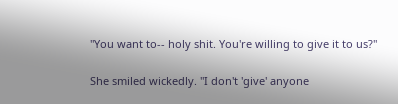"You want to-- holy shit. You're willing to give it to us?"

She smiled wickedly. "I don't 'give' anyone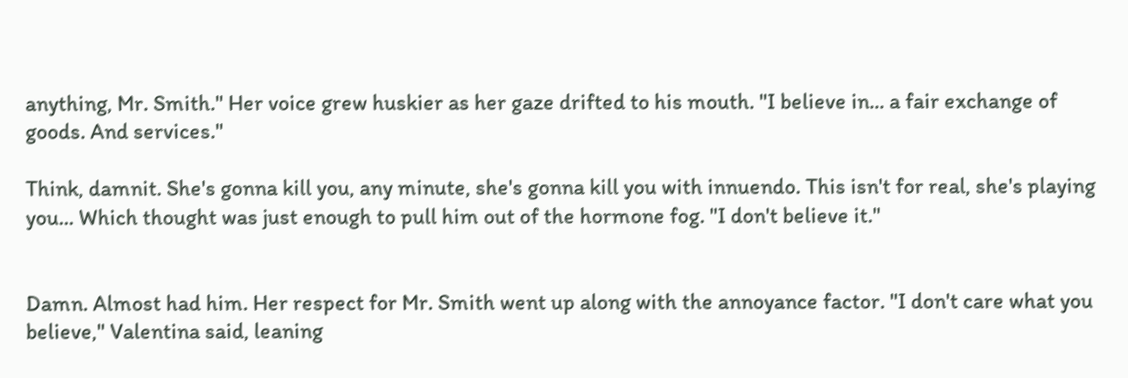anything, Mr. Smith." Her voice grew huskier as her gaze drifted to his mouth. "I believe in... a fair exchange of goods. And services."

Think, damnit. She's gonna kill you, any minute, she's gonna kill you with innuendo. This isn't for real, she's playing you... Which thought was just enough to pull him out of the hormone fog. "I don't believe it."


Damn. Almost had him. Her respect for Mr. Smith went up along with the annoyance factor. "I don't care what you believe," Valentina said, leaning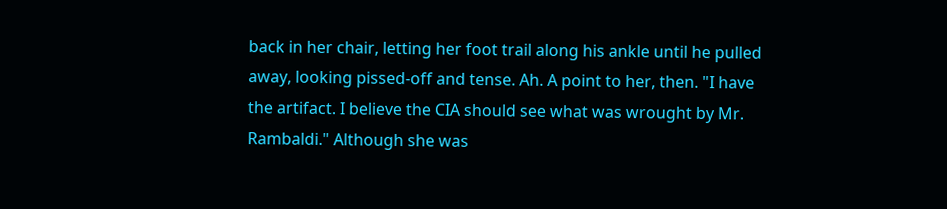back in her chair, letting her foot trail along his ankle until he pulled away, looking pissed-off and tense. Ah. A point to her, then. "I have the artifact. I believe the CIA should see what was wrought by Mr. Rambaldi." Although she was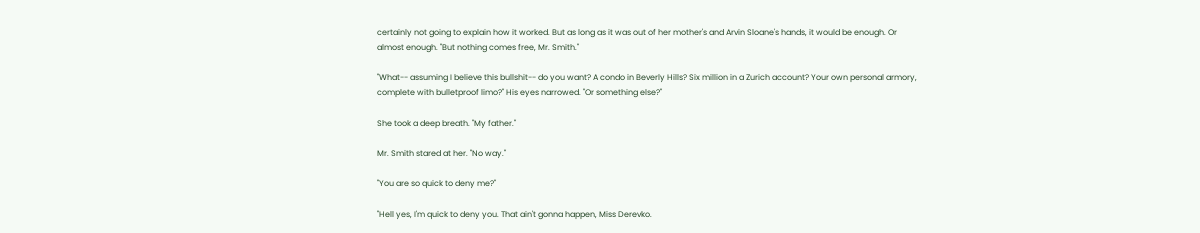certainly not going to explain how it worked. But as long as it was out of her mother's and Arvin Sloane's hands, it would be enough. Or almost enough. "But nothing comes free, Mr. Smith."

"What-- assuming I believe this bullshit-- do you want? A condo in Beverly Hills? Six million in a Zurich account? Your own personal armory, complete with bulletproof limo?" His eyes narrowed. "Or something else?"

She took a deep breath. "My father."

Mr. Smith stared at her. "No way."

"You are so quick to deny me?"

"Hell yes, I'm quick to deny you. That ain't gonna happen, Miss Derevko.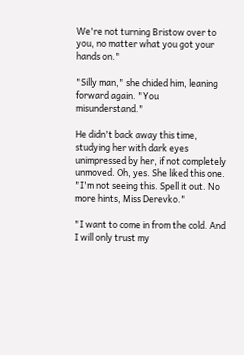We're not turning Bristow over to you, no matter what you got your hands on."

"Silly man," she chided him, leaning forward again. "You misunderstand."

He didn't back away this time, studying her with dark eyes unimpressed by her, if not completely unmoved. Oh, yes. She liked this one. "I'm not seeing this. Spell it out. No more hints, Miss Derevko."

"I want to come in from the cold. And I will only trust my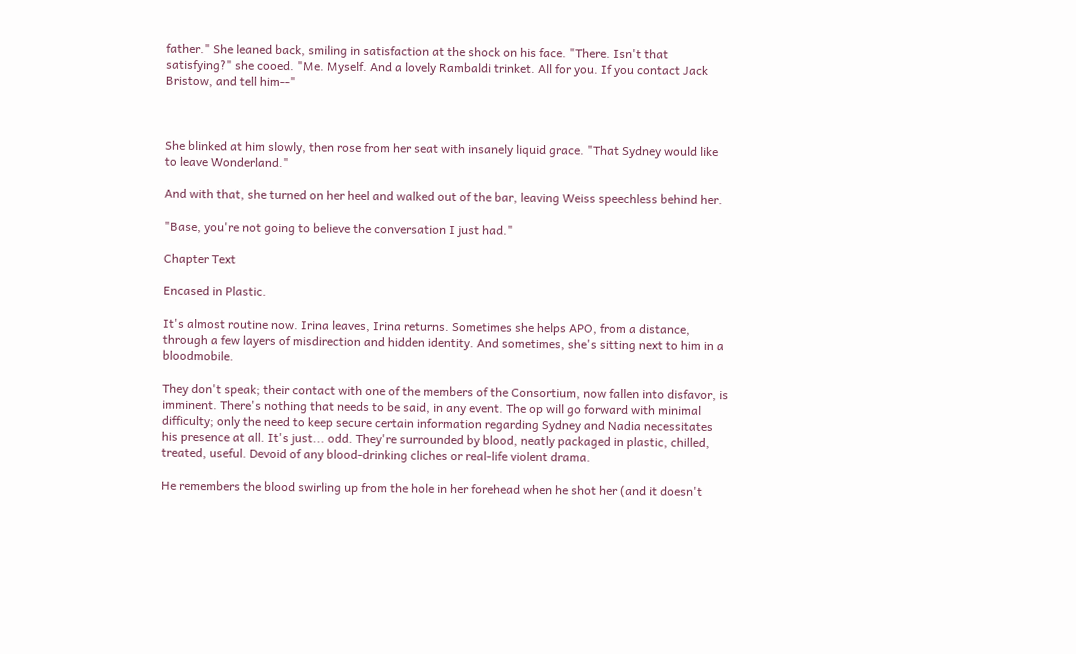father." She leaned back, smiling in satisfaction at the shock on his face. "There. Isn't that satisfying?" she cooed. "Me. Myself. And a lovely Rambaldi trinket. All for you. If you contact Jack Bristow, and tell him--"



She blinked at him slowly, then rose from her seat with insanely liquid grace. "That Sydney would like to leave Wonderland."

And with that, she turned on her heel and walked out of the bar, leaving Weiss speechless behind her.

"Base, you're not going to believe the conversation I just had."

Chapter Text

Encased in Plastic.

It's almost routine now. Irina leaves, Irina returns. Sometimes she helps APO, from a distance, through a few layers of misdirection and hidden identity. And sometimes, she's sitting next to him in a bloodmobile.

They don't speak; their contact with one of the members of the Consortium, now fallen into disfavor, is imminent. There's nothing that needs to be said, in any event. The op will go forward with minimal difficulty; only the need to keep secure certain information regarding Sydney and Nadia necessitates his presence at all. It's just... odd. They're surrounded by blood, neatly packaged in plastic, chilled, treated, useful. Devoid of any blood-drinking cliches or real-life violent drama.

He remembers the blood swirling up from the hole in her forehead when he shot her (and it doesn't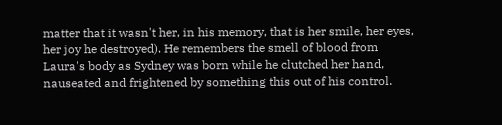matter that it wasn't her, in his memory, that is her smile, her eyes, her joy he destroyed). He remembers the smell of blood from Laura's body as Sydney was born while he clutched her hand, nauseated and frightened by something this out of his control.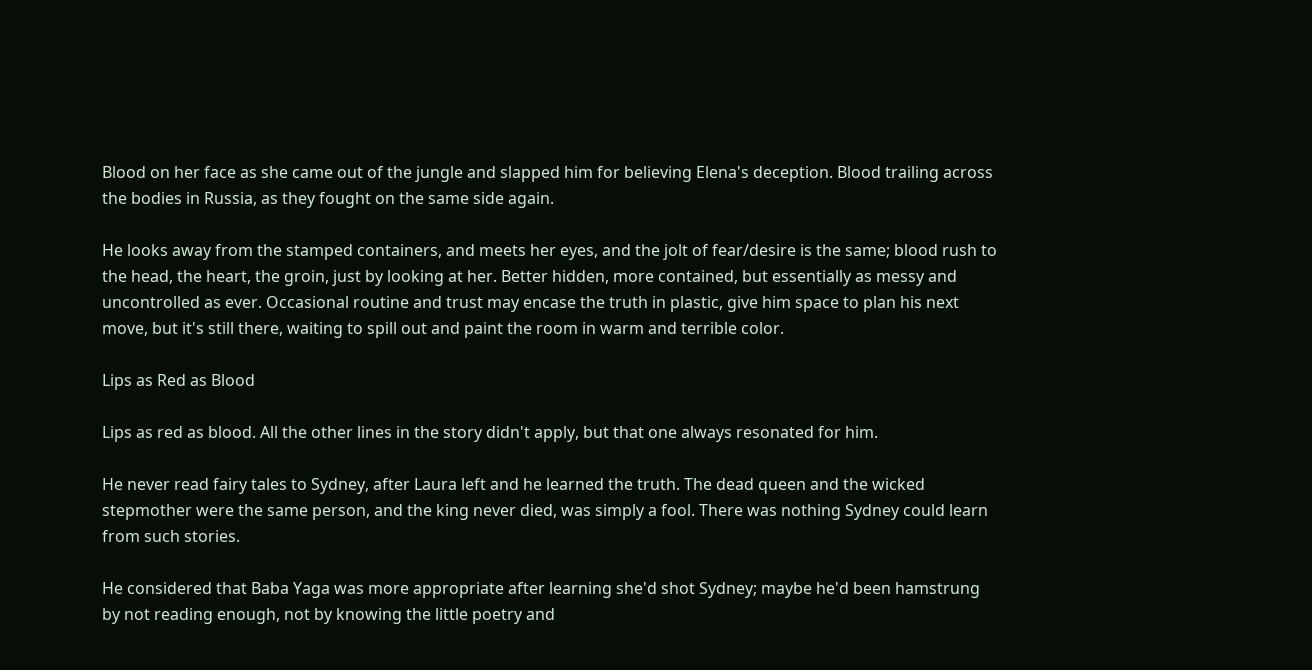Blood on her face as she came out of the jungle and slapped him for believing Elena's deception. Blood trailing across the bodies in Russia, as they fought on the same side again.

He looks away from the stamped containers, and meets her eyes, and the jolt of fear/desire is the same; blood rush to the head, the heart, the groin, just by looking at her. Better hidden, more contained, but essentially as messy and uncontrolled as ever. Occasional routine and trust may encase the truth in plastic, give him space to plan his next move, but it's still there, waiting to spill out and paint the room in warm and terrible color.

Lips as Red as Blood

Lips as red as blood. All the other lines in the story didn't apply, but that one always resonated for him.

He never read fairy tales to Sydney, after Laura left and he learned the truth. The dead queen and the wicked stepmother were the same person, and the king never died, was simply a fool. There was nothing Sydney could learn from such stories.

He considered that Baba Yaga was more appropriate after learning she'd shot Sydney; maybe he'd been hamstrung by not reading enough, not by knowing the little poetry and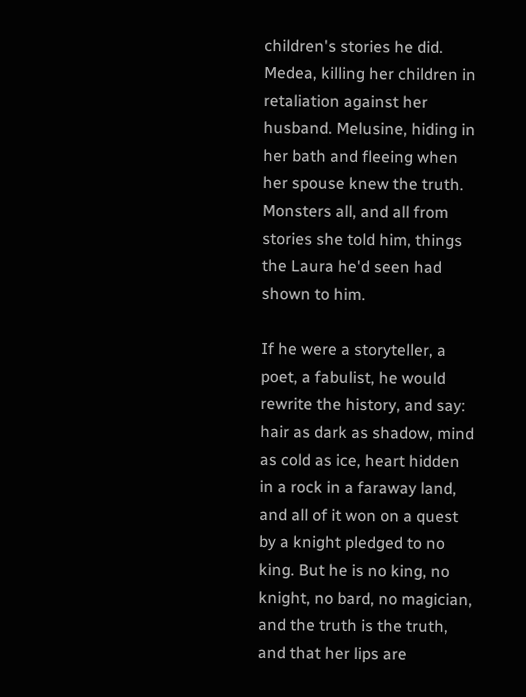children's stories he did. Medea, killing her children in retaliation against her husband. Melusine, hiding in her bath and fleeing when her spouse knew the truth. Monsters all, and all from stories she told him, things the Laura he'd seen had shown to him.

If he were a storyteller, a poet, a fabulist, he would rewrite the history, and say: hair as dark as shadow, mind as cold as ice, heart hidden in a rock in a faraway land, and all of it won on a quest by a knight pledged to no king. But he is no king, no knight, no bard, no magician, and the truth is the truth, and that her lips are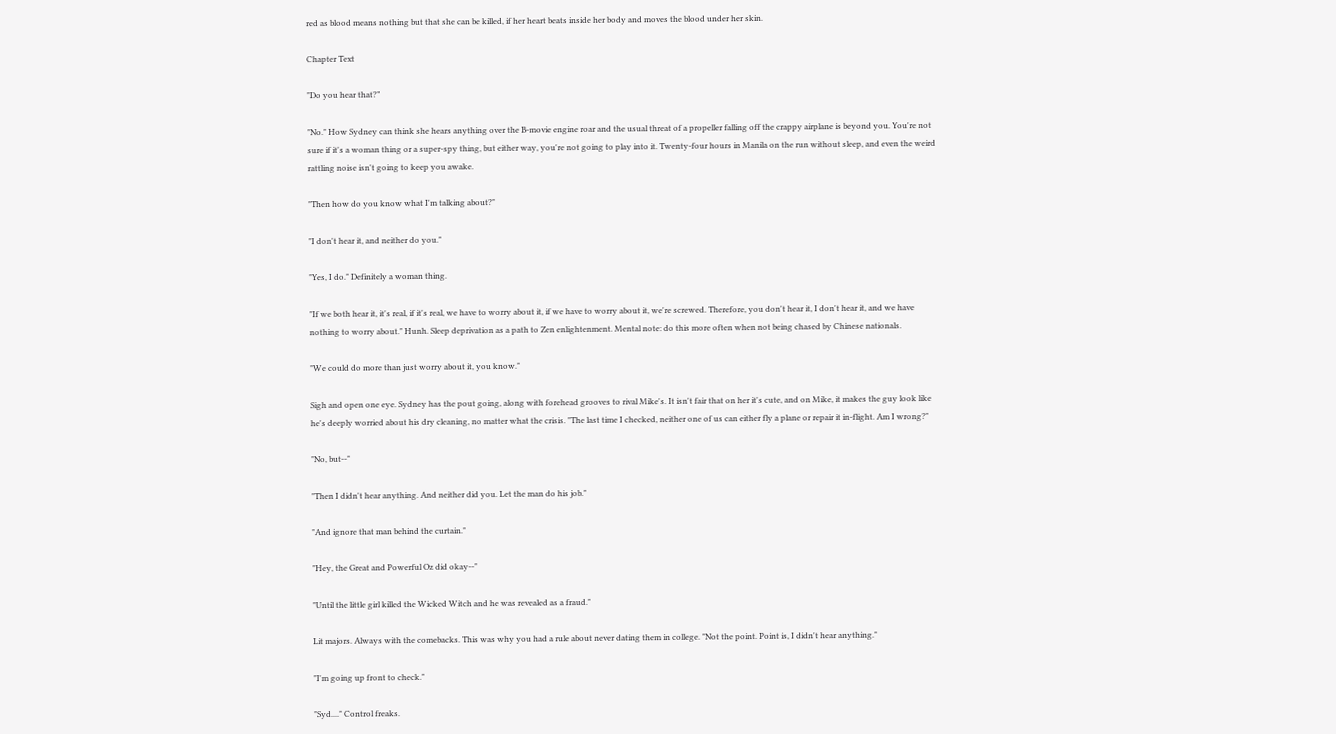red as blood means nothing but that she can be killed, if her heart beats inside her body and moves the blood under her skin.

Chapter Text

"Do you hear that?”

"No." How Sydney can think she hears anything over the B-movie engine roar and the usual threat of a propeller falling off the crappy airplane is beyond you. You're not sure if it's a woman thing or a super-spy thing, but either way, you're not going to play into it. Twenty-four hours in Manila on the run without sleep, and even the weird rattling noise isn't going to keep you awake.

"Then how do you know what I'm talking about?"

"I don't hear it, and neither do you."

"Yes, I do." Definitely a woman thing.

"If we both hear it, it's real, if it's real, we have to worry about it, if we have to worry about it, we're screwed. Therefore, you don't hear it, I don't hear it, and we have nothing to worry about." Hunh. Sleep deprivation as a path to Zen enlightenment. Mental note: do this more often when not being chased by Chinese nationals.

"We could do more than just worry about it, you know."

Sigh and open one eye. Sydney has the pout going, along with forehead grooves to rival Mike's. It isn't fair that on her it's cute, and on Mike, it makes the guy look like he's deeply worried about his dry cleaning, no matter what the crisis. "The last time I checked, neither one of us can either fly a plane or repair it in-flight. Am I wrong?"

"No, but--"

"Then I didn't hear anything. And neither did you. Let the man do his job."

"And ignore that man behind the curtain."

"Hey, the Great and Powerful Oz did okay--"

"Until the little girl killed the Wicked Witch and he was revealed as a fraud."

Lit majors. Always with the comebacks. This was why you had a rule about never dating them in college. "Not the point. Point is, I didn't hear anything."

"I'm going up front to check."

"Syd...." Control freaks.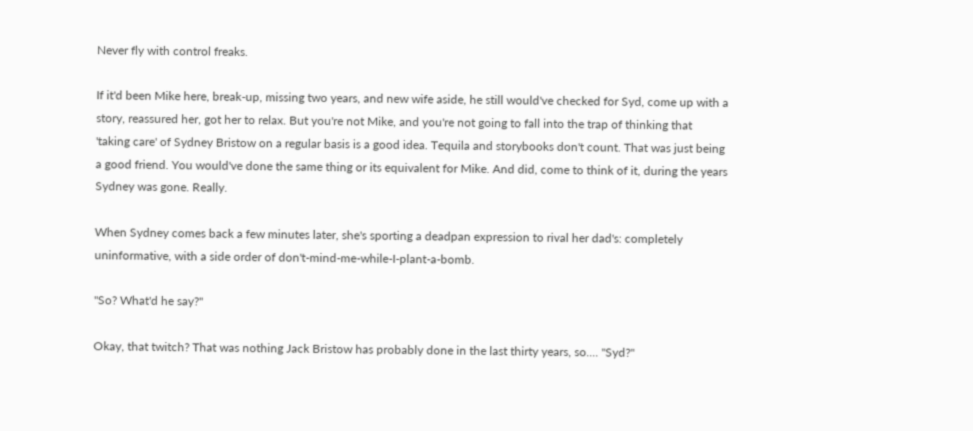Never fly with control freaks.

If it'd been Mike here, break-up, missing two years, and new wife aside, he still would've checked for Syd, come up with a story, reassured her, got her to relax. But you're not Mike, and you're not going to fall into the trap of thinking that 'taking care' of Sydney Bristow on a regular basis is a good idea. Tequila and storybooks don't count. That was just being a good friend. You would've done the same thing or its equivalent for Mike. And did, come to think of it, during the years Sydney was gone. Really.

When Sydney comes back a few minutes later, she's sporting a deadpan expression to rival her dad's: completely uninformative, with a side order of don't-mind-me-while-I-plant-a-bomb.

"So? What'd he say?"

Okay, that twitch? That was nothing Jack Bristow has probably done in the last thirty years, so.... "Syd?"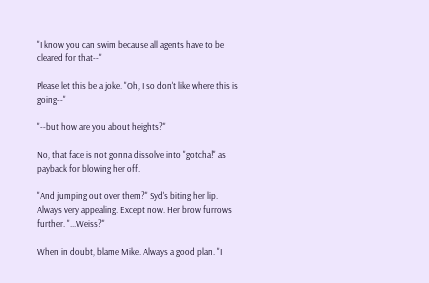"I know you can swim because all agents have to be cleared for that--"

Please let this be a joke. "Oh, I so don't like where this is going--"

"--but how are you about heights?"

No, that face is not gonna dissolve into "gotcha!" as payback for blowing her off.

"And jumping out over them?" Syd's biting her lip. Always very appealing. Except now. Her brow furrows further. "...Weiss?"

When in doubt, blame Mike. Always a good plan. "I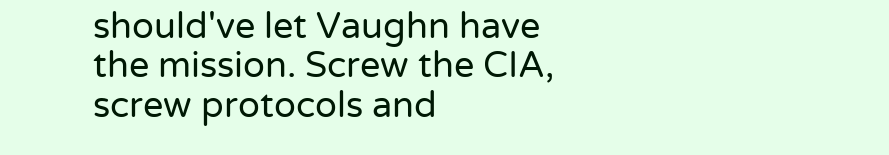should've let Vaughn have the mission. Screw the CIA, screw protocols and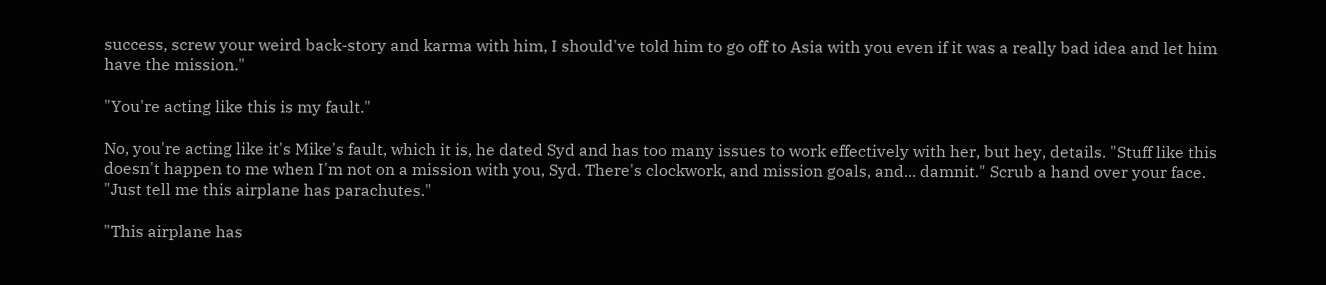success, screw your weird back-story and karma with him, I should've told him to go off to Asia with you even if it was a really bad idea and let him have the mission."

"You're acting like this is my fault."

No, you're acting like it's Mike's fault, which it is, he dated Syd and has too many issues to work effectively with her, but hey, details. "Stuff like this doesn't happen to me when I'm not on a mission with you, Syd. There's clockwork, and mission goals, and... damnit." Scrub a hand over your face. "Just tell me this airplane has parachutes."

"This airplane has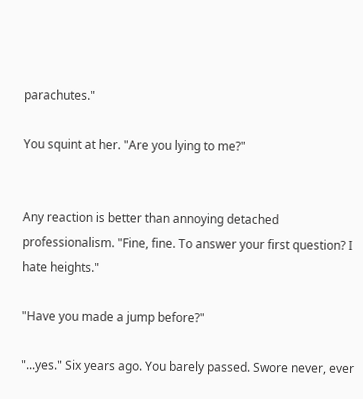parachutes."

You squint at her. "Are you lying to me?"


Any reaction is better than annoying detached professionalism. "Fine, fine. To answer your first question? I hate heights."

"Have you made a jump before?"

"...yes." Six years ago. You barely passed. Swore never, ever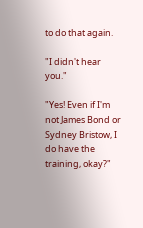to do that again.

"I didn't hear you."

"Yes! Even if I'm not James Bond or Sydney Bristow, I do have the training, okay?"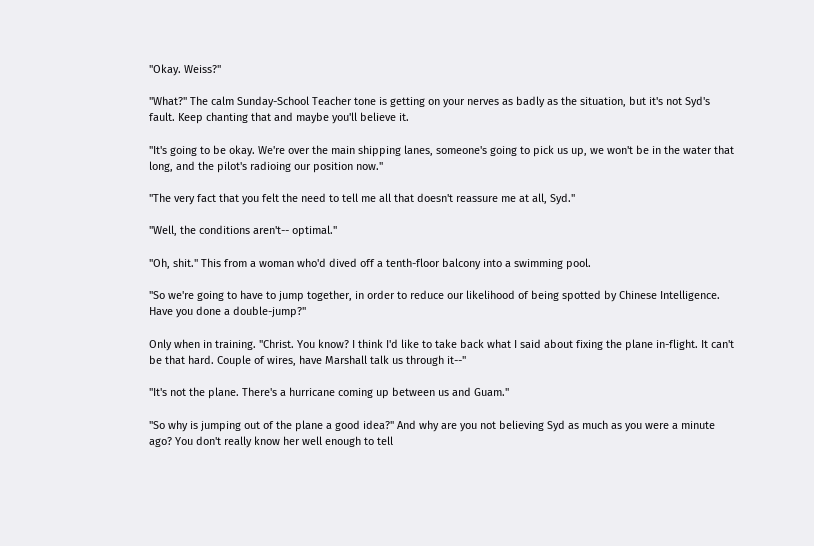"Okay. Weiss?"

"What?" The calm Sunday-School Teacher tone is getting on your nerves as badly as the situation, but it's not Syd's fault. Keep chanting that and maybe you'll believe it.

"It's going to be okay. We're over the main shipping lanes, someone's going to pick us up, we won't be in the water that long, and the pilot's radioing our position now."

"The very fact that you felt the need to tell me all that doesn't reassure me at all, Syd."

"Well, the conditions aren't-- optimal."

"Oh, shit." This from a woman who'd dived off a tenth-floor balcony into a swimming pool.

"So we're going to have to jump together, in order to reduce our likelihood of being spotted by Chinese Intelligence. Have you done a double-jump?"

Only when in training. "Christ. You know? I think I'd like to take back what I said about fixing the plane in-flight. It can't be that hard. Couple of wires, have Marshall talk us through it--"

"It's not the plane. There's a hurricane coming up between us and Guam."

"So why is jumping out of the plane a good idea?" And why are you not believing Syd as much as you were a minute ago? You don't really know her well enough to tell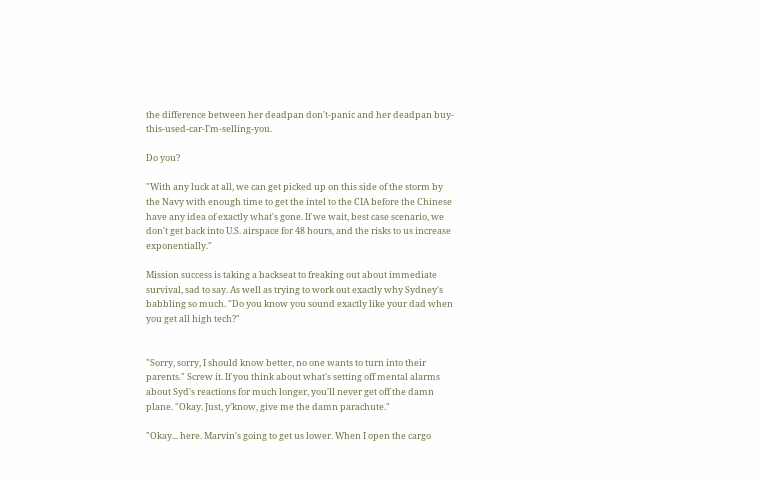the difference between her deadpan don't-panic and her deadpan buy-this-used-car-I'm-selling-you.

Do you?

"With any luck at all, we can get picked up on this side of the storm by the Navy with enough time to get the intel to the CIA before the Chinese have any idea of exactly what's gone. If we wait, best case scenario, we don't get back into U.S. airspace for 48 hours, and the risks to us increase exponentially."

Mission success is taking a backseat to freaking out about immediate survival, sad to say. As well as trying to work out exactly why Sydney's babbling so much. "Do you know you sound exactly like your dad when you get all high tech?"


"Sorry, sorry, I should know better, no one wants to turn into their parents." Screw it. If you think about what's setting off mental alarms about Syd's reactions for much longer, you'll never get off the damn plane. "Okay. Just, y'know, give me the damn parachute."

"Okay... here. Marvin's going to get us lower. When I open the cargo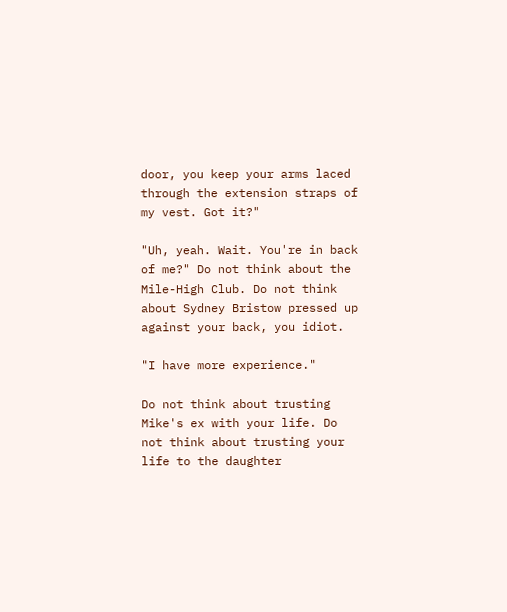door, you keep your arms laced through the extension straps of my vest. Got it?"

"Uh, yeah. Wait. You're in back of me?" Do not think about the Mile-High Club. Do not think about Sydney Bristow pressed up against your back, you idiot.

"I have more experience."

Do not think about trusting Mike's ex with your life. Do not think about trusting your life to the daughter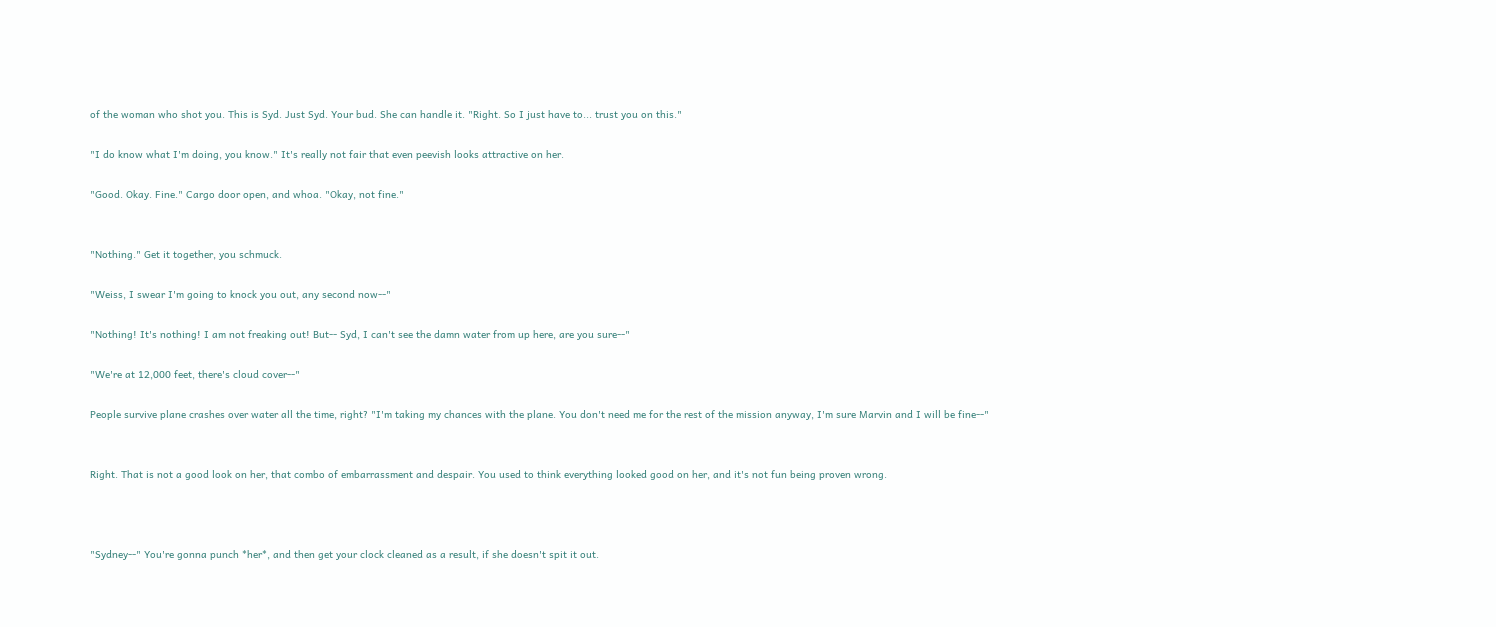of the woman who shot you. This is Syd. Just Syd. Your bud. She can handle it. "Right. So I just have to... trust you on this."

"I do know what I'm doing, you know." It's really not fair that even peevish looks attractive on her.

"Good. Okay. Fine." Cargo door open, and whoa. "Okay, not fine."


"Nothing." Get it together, you schmuck.

"Weiss, I swear I'm going to knock you out, any second now--"

"Nothing! It's nothing! I am not freaking out! But-- Syd, I can't see the damn water from up here, are you sure--"

"We're at 12,000 feet, there's cloud cover--"

People survive plane crashes over water all the time, right? "I'm taking my chances with the plane. You don't need me for the rest of the mission anyway, I'm sure Marvin and I will be fine--"


Right. That is not a good look on her, that combo of embarrassment and despair. You used to think everything looked good on her, and it's not fun being proven wrong.



"Sydney--" You're gonna punch *her*, and then get your clock cleaned as a result, if she doesn't spit it out.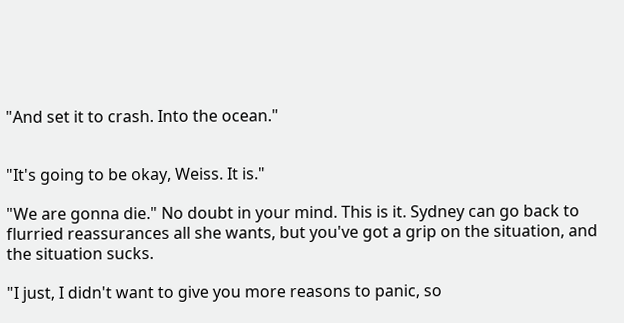"And set it to crash. Into the ocean."


"It's going to be okay, Weiss. It is."

"We are gonna die." No doubt in your mind. This is it. Sydney can go back to flurried reassurances all she wants, but you've got a grip on the situation, and the situation sucks.

"I just, I didn't want to give you more reasons to panic, so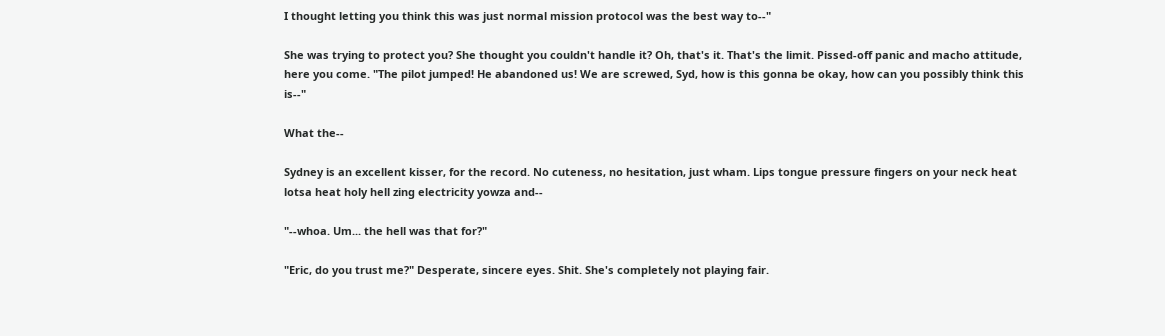I thought letting you think this was just normal mission protocol was the best way to--"

She was trying to protect you? She thought you couldn't handle it? Oh, that's it. That's the limit. Pissed-off panic and macho attitude, here you come. "The pilot jumped! He abandoned us! We are screwed, Syd, how is this gonna be okay, how can you possibly think this is--"

What the--

Sydney is an excellent kisser, for the record. No cuteness, no hesitation, just wham. Lips tongue pressure fingers on your neck heat lotsa heat holy hell zing electricity yowza and--

"--whoa. Um... the hell was that for?"

"Eric, do you trust me?" Desperate, sincere eyes. Shit. She's completely not playing fair.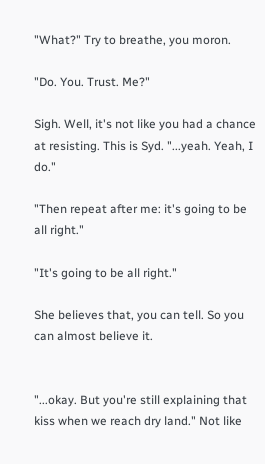"What?" Try to breathe, you moron.

"Do. You. Trust. Me?"

Sigh. Well, it's not like you had a chance at resisting. This is Syd. "...yeah. Yeah, I do."

"Then repeat after me: it's going to be all right."

"It's going to be all right."

She believes that, you can tell. So you can almost believe it.


"...okay. But you're still explaining that kiss when we reach dry land." Not like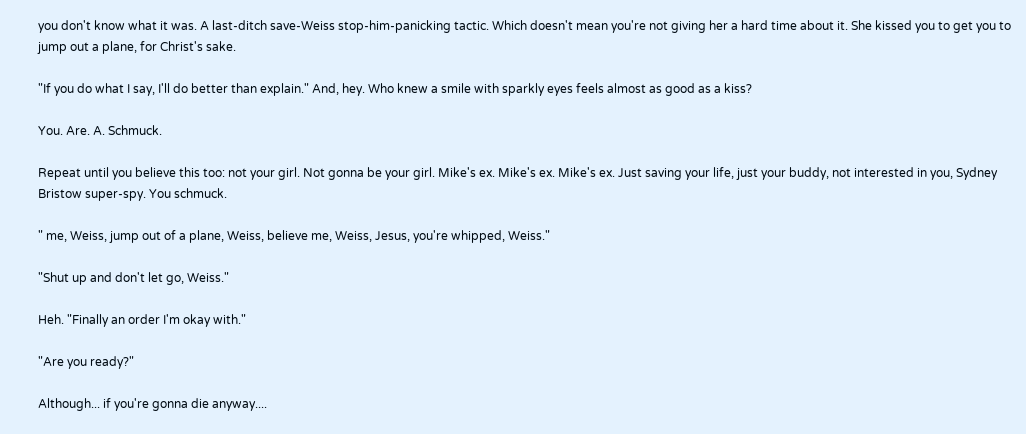you don't know what it was. A last-ditch save-Weiss stop-him-panicking tactic. Which doesn't mean you're not giving her a hard time about it. She kissed you to get you to jump out a plane, for Christ's sake.

"If you do what I say, I'll do better than explain." And, hey. Who knew a smile with sparkly eyes feels almost as good as a kiss?

You. Are. A. Schmuck.

Repeat until you believe this too: not your girl. Not gonna be your girl. Mike's ex. Mike's ex. Mike's ex. Just saving your life, just your buddy, not interested in you, Sydney Bristow super-spy. You schmuck.

" me, Weiss, jump out of a plane, Weiss, believe me, Weiss, Jesus, you're whipped, Weiss."

"Shut up and don't let go, Weiss."

Heh. "Finally an order I'm okay with."

"Are you ready?"

Although... if you're gonna die anyway....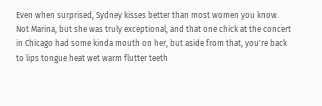Even when surprised, Sydney kisses better than most women you know. Not Marina, but she was truly exceptional, and that one chick at the concert in Chicago had some kinda mouth on her, but aside from that, you're back to lips tongue heat wet warm flutter teeth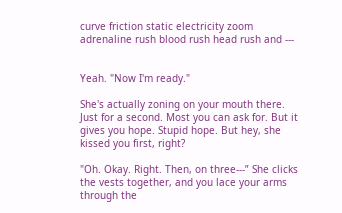curve friction static electricity zoom adrenaline rush blood rush head rush and ---


Yeah. "Now I'm ready."

She's actually zoning on your mouth there. Just for a second. Most you can ask for. But it gives you hope. Stupid hope. But hey, she kissed you first, right?

"Oh. Okay. Right. Then, on three---” She clicks the vests together, and you lace your arms through the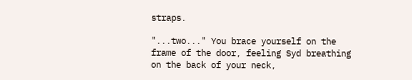straps.

"...two..." You brace yourself on the frame of the door, feeling Syd breathing on the back of your neck,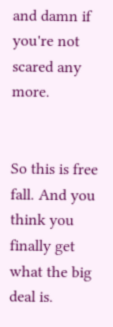and damn if you're not scared any more.


So this is free fall. And you think you finally get what the big deal is.